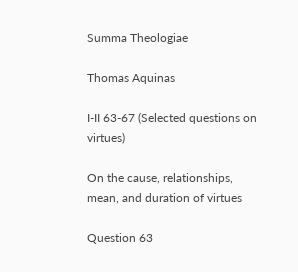Summa Theologiae

Thomas Aquinas

I-II 63-67 (Selected questions on virtues)

On the cause, relationships, mean, and duration of virtues

Question 63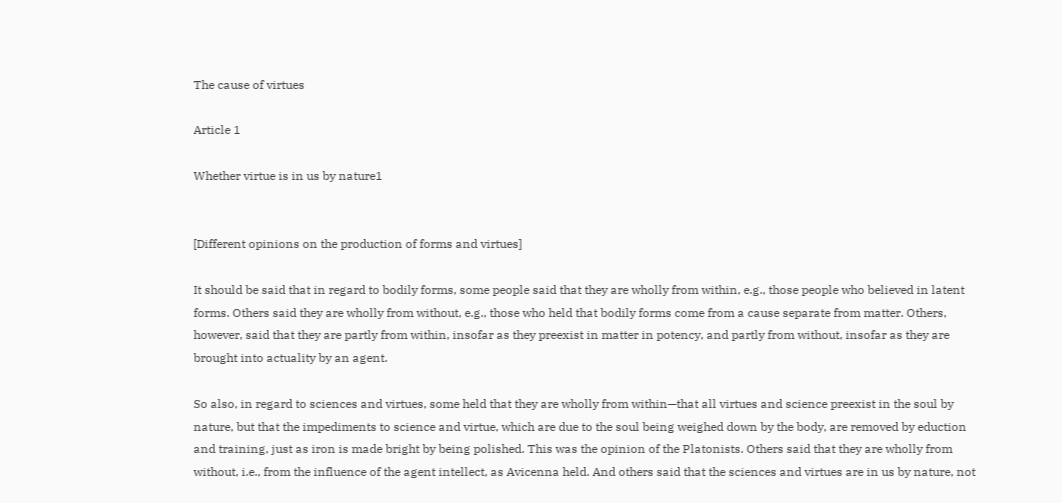The cause of virtues

Article 1

Whether virtue is in us by nature1


[Different opinions on the production of forms and virtues]

It should be said that in regard to bodily forms, some people said that they are wholly from within, e.g., those people who believed in latent forms. Others said they are wholly from without, e.g., those who held that bodily forms come from a cause separate from matter. Others, however, said that they are partly from within, insofar as they preexist in matter in potency, and partly from without, insofar as they are brought into actuality by an agent.

So also, in regard to sciences and virtues, some held that they are wholly from within—that all virtues and science preexist in the soul by nature, but that the impediments to science and virtue, which are due to the soul being weighed down by the body, are removed by eduction and training, just as iron is made bright by being polished. This was the opinion of the Platonists. Others said that they are wholly from without, i.e., from the influence of the agent intellect, as Avicenna held. And others said that the sciences and virtues are in us by nature, not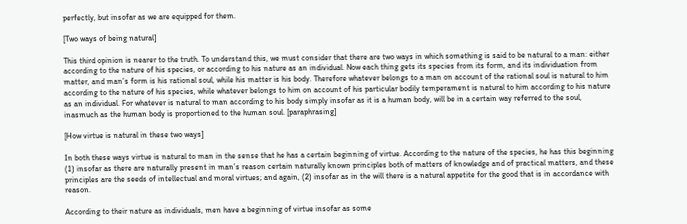perfectly, but insofar as we are equipped for them.

[Two ways of being natural]

This third opinion is nearer to the truth. To understand this, we must consider that there are two ways in which something is said to be natural to a man: either according to the nature of his species, or according to his nature as an individual. Now each thing gets its species from its form, and its individuation from matter, and man’s form is his rational soul, while his matter is his body. Therefore whatever belongs to a man on account of the rational soul is natural to him according to the nature of his species, while whatever belongs to him on account of his particular bodily temperament is natural to him according to his nature as an individual. For whatever is natural to man according to his body simply insofar as it is a human body, will be in a certain way referred to the soul, inasmuch as the human body is proportioned to the human soul. [paraphrasing]

[How virtue is natural in these two ways]

In both these ways virtue is natural to man in the sense that he has a certain beginning of virtue. According to the nature of the species, he has this beginning (1) insofar as there are naturally present in man’s reason certain naturally known principles both of matters of knowledge and of practical matters, and these principles are the seeds of intellectual and moral virtues; and again, (2) insofar as in the will there is a natural appetite for the good that is in accordance with reason.

According to their nature as individuals, men have a beginning of virtue insofar as some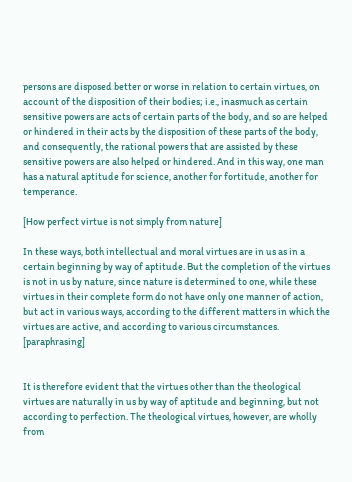persons are disposed better or worse in relation to certain virtues, on account of the disposition of their bodies; i.e., inasmuch as certain sensitive powers are acts of certain parts of the body, and so are helped or hindered in their acts by the disposition of these parts of the body, and consequently, the rational powers that are assisted by these sensitive powers are also helped or hindered. And in this way, one man has a natural aptitude for science, another for fortitude, another for temperance.

[How perfect virtue is not simply from nature]

In these ways, both intellectual and moral virtues are in us as in a certain beginning by way of aptitude. But the completion of the virtues is not in us by nature, since nature is determined to one, while these virtues in their complete form do not have only one manner of action, but act in various ways, according to the different matters in which the virtues are active, and according to various circumstances. [paraphrasing]


It is therefore evident that the virtues other than the theological virtues are naturally in us by way of aptitude and beginning, but not according to perfection. The theological virtues, however, are wholly from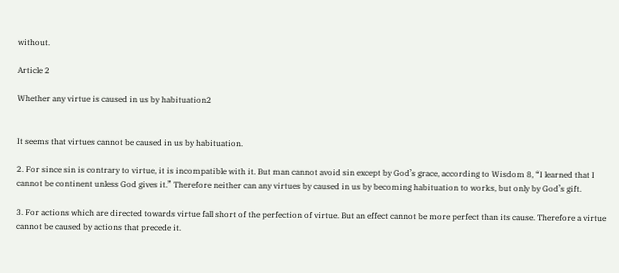without.

Article 2

Whether any virtue is caused in us by habituation2


It seems that virtues cannot be caused in us by habituation.

2. For since sin is contrary to virtue, it is incompatible with it. But man cannot avoid sin except by God’s grace, according to Wisdom 8, “I learned that I cannot be continent unless God gives it.” Therefore neither can any virtues by caused in us by becoming habituation to works, but only by God’s gift.

3. For actions which are directed towards virtue fall short of the perfection of virtue. But an effect cannot be more perfect than its cause. Therefore a virtue cannot be caused by actions that precede it.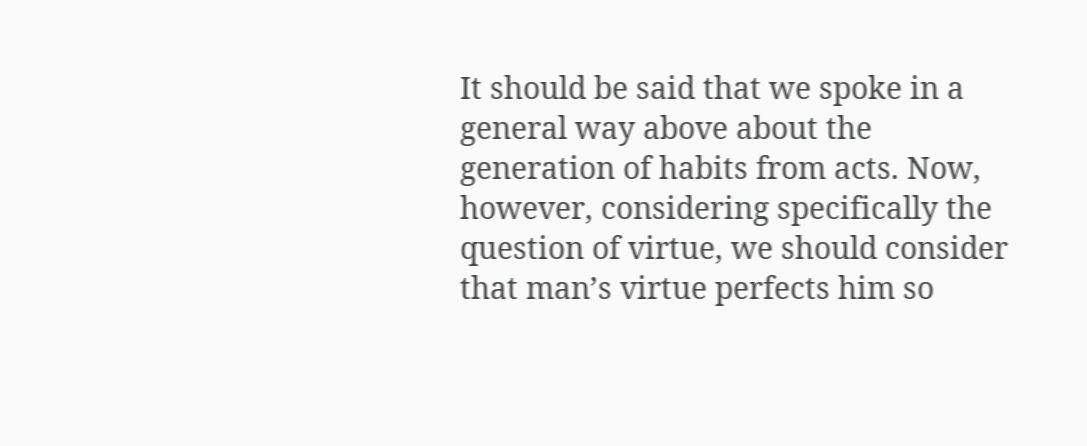It should be said that we spoke in a general way above about the generation of habits from acts. Now, however, considering specifically the question of virtue, we should consider that man’s virtue perfects him so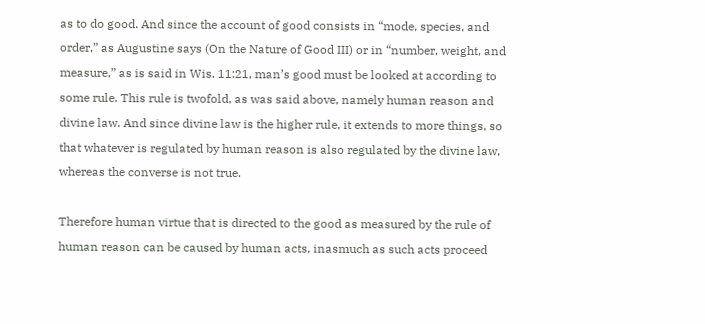as to do good. And since the account of good consists in “mode, species, and order,” as Augustine says (On the Nature of Good III) or in “number, weight, and measure,” as is said in Wis. 11:21, man’s good must be looked at according to some rule. This rule is twofold, as was said above, namely human reason and divine law. And since divine law is the higher rule, it extends to more things, so that whatever is regulated by human reason is also regulated by the divine law, whereas the converse is not true.

Therefore human virtue that is directed to the good as measured by the rule of human reason can be caused by human acts, inasmuch as such acts proceed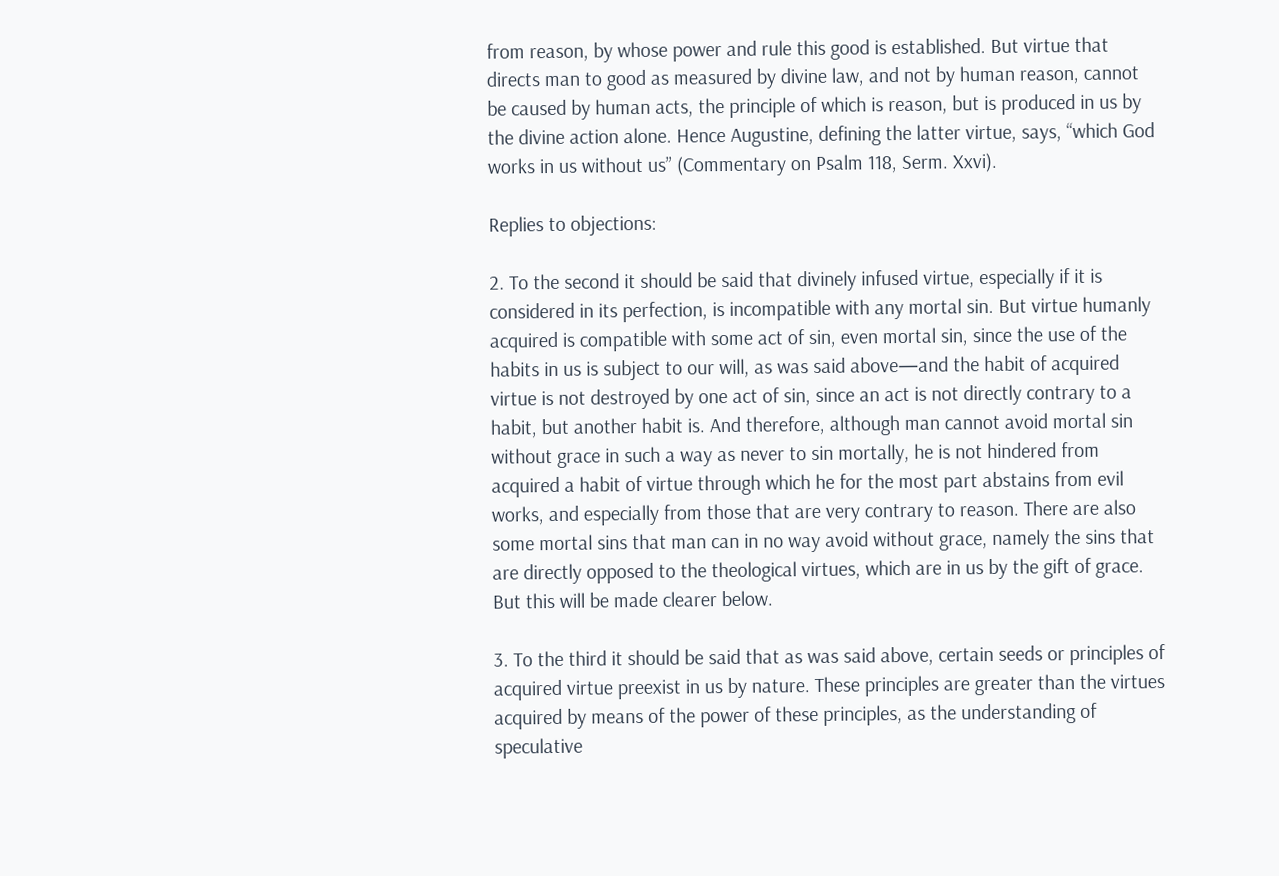from reason, by whose power and rule this good is established. But virtue that directs man to good as measured by divine law, and not by human reason, cannot be caused by human acts, the principle of which is reason, but is produced in us by the divine action alone. Hence Augustine, defining the latter virtue, says, “which God works in us without us” (Commentary on Psalm 118, Serm. Xxvi).

Replies to objections:

2. To the second it should be said that divinely infused virtue, especially if it is considered in its perfection, is incompatible with any mortal sin. But virtue humanly acquired is compatible with some act of sin, even mortal sin, since the use of the habits in us is subject to our will, as was said above—and the habit of acquired virtue is not destroyed by one act of sin, since an act is not directly contrary to a habit, but another habit is. And therefore, although man cannot avoid mortal sin without grace in such a way as never to sin mortally, he is not hindered from acquired a habit of virtue through which he for the most part abstains from evil works, and especially from those that are very contrary to reason. There are also some mortal sins that man can in no way avoid without grace, namely the sins that are directly opposed to the theological virtues, which are in us by the gift of grace. But this will be made clearer below.

3. To the third it should be said that as was said above, certain seeds or principles of acquired virtue preexist in us by nature. These principles are greater than the virtues acquired by means of the power of these principles, as the understanding of speculative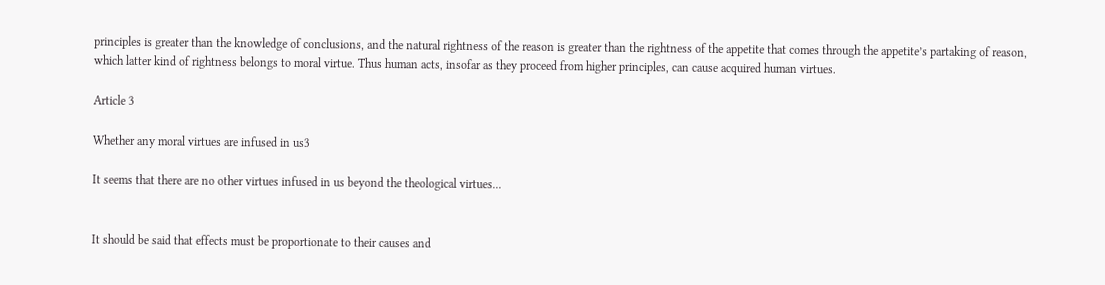principles is greater than the knowledge of conclusions, and the natural rightness of the reason is greater than the rightness of the appetite that comes through the appetite’s partaking of reason, which latter kind of rightness belongs to moral virtue. Thus human acts, insofar as they proceed from higher principles, can cause acquired human virtues.

Article 3

Whether any moral virtues are infused in us3

It seems that there are no other virtues infused in us beyond the theological virtues...


It should be said that effects must be proportionate to their causes and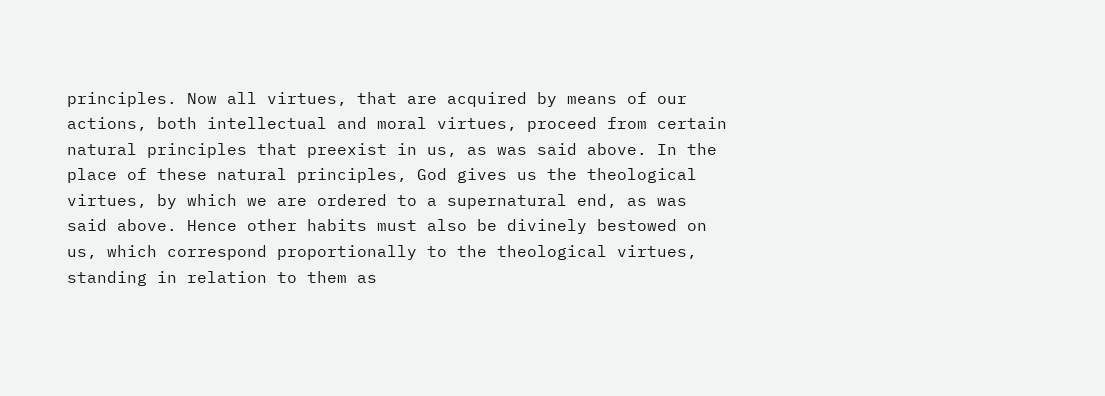principles. Now all virtues, that are acquired by means of our actions, both intellectual and moral virtues, proceed from certain natural principles that preexist in us, as was said above. In the place of these natural principles, God gives us the theological virtues, by which we are ordered to a supernatural end, as was said above. Hence other habits must also be divinely bestowed on us, which correspond proportionally to the theological virtues, standing in relation to them as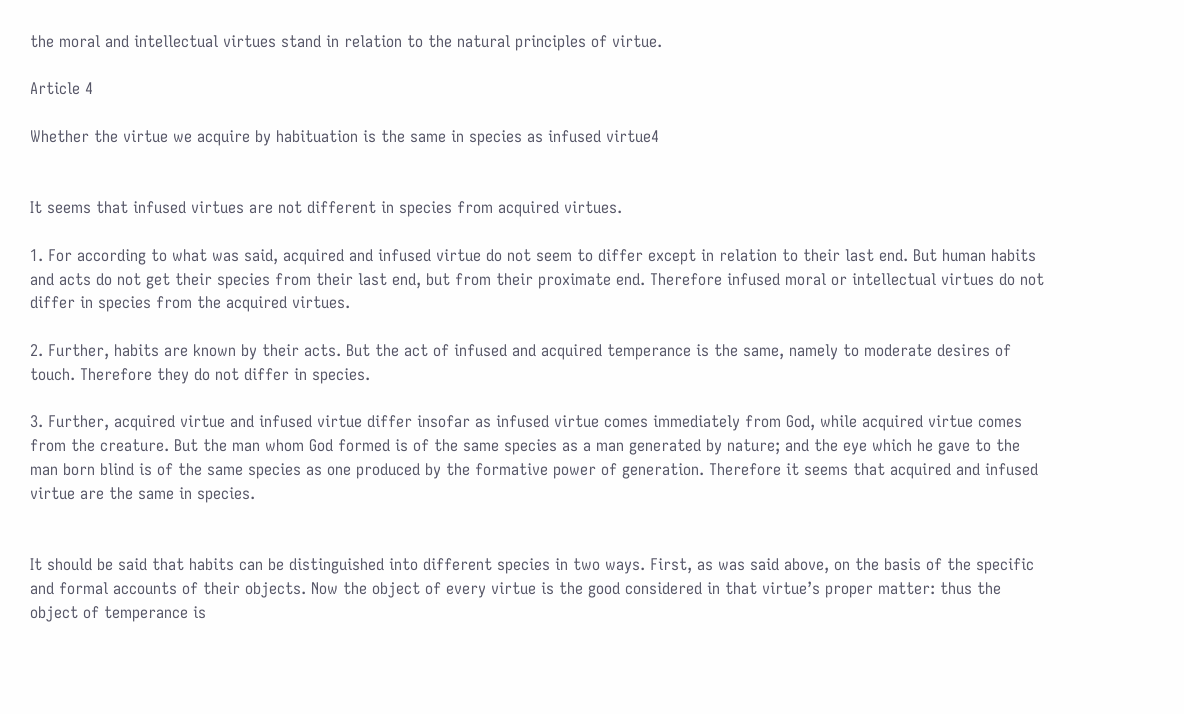the moral and intellectual virtues stand in relation to the natural principles of virtue.

Article 4

Whether the virtue we acquire by habituation is the same in species as infused virtue4


It seems that infused virtues are not different in species from acquired virtues.

1. For according to what was said, acquired and infused virtue do not seem to differ except in relation to their last end. But human habits and acts do not get their species from their last end, but from their proximate end. Therefore infused moral or intellectual virtues do not differ in species from the acquired virtues.

2. Further, habits are known by their acts. But the act of infused and acquired temperance is the same, namely to moderate desires of touch. Therefore they do not differ in species.

3. Further, acquired virtue and infused virtue differ insofar as infused virtue comes immediately from God, while acquired virtue comes from the creature. But the man whom God formed is of the same species as a man generated by nature; and the eye which he gave to the man born blind is of the same species as one produced by the formative power of generation. Therefore it seems that acquired and infused virtue are the same in species.


It should be said that habits can be distinguished into different species in two ways. First, as was said above, on the basis of the specific and formal accounts of their objects. Now the object of every virtue is the good considered in that virtue’s proper matter: thus the object of temperance is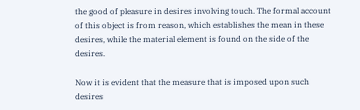the good of pleasure in desires involving touch. The formal account of this object is from reason, which establishes the mean in these desires, while the material element is found on the side of the desires.

Now it is evident that the measure that is imposed upon such desires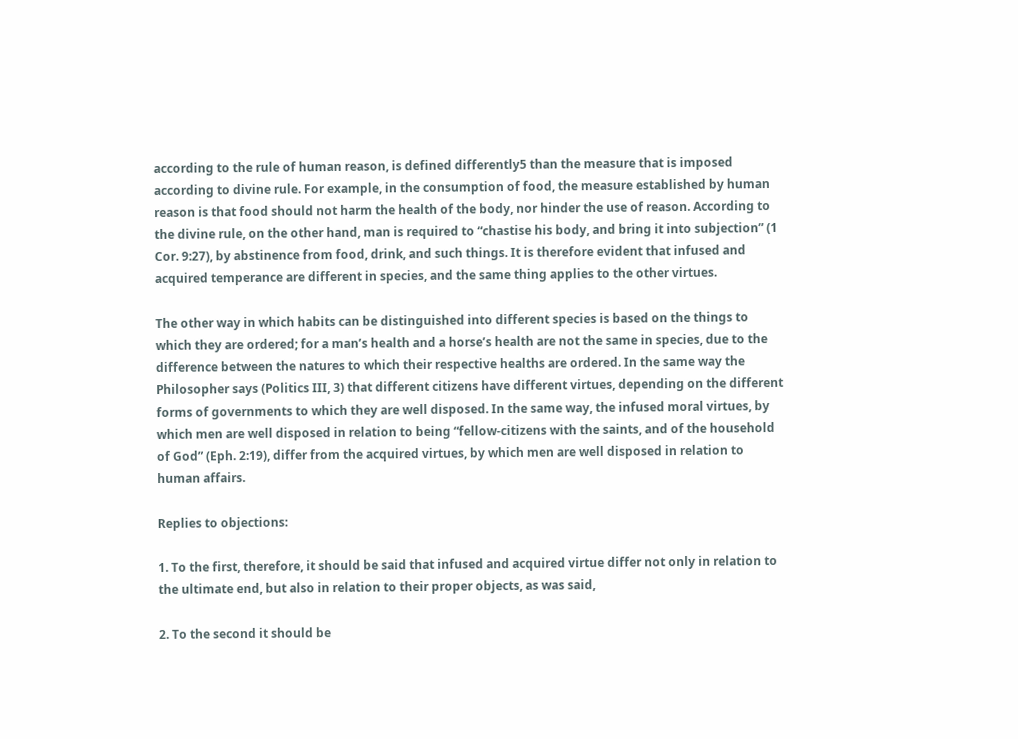according to the rule of human reason, is defined differently5 than the measure that is imposed according to divine rule. For example, in the consumption of food, the measure established by human reason is that food should not harm the health of the body, nor hinder the use of reason. According to the divine rule, on the other hand, man is required to “chastise his body, and bring it into subjection” (1 Cor. 9:27), by abstinence from food, drink, and such things. It is therefore evident that infused and acquired temperance are different in species, and the same thing applies to the other virtues.

The other way in which habits can be distinguished into different species is based on the things to which they are ordered; for a man’s health and a horse’s health are not the same in species, due to the difference between the natures to which their respective healths are ordered. In the same way the Philosopher says (Politics III, 3) that different citizens have different virtues, depending on the different forms of governments to which they are well disposed. In the same way, the infused moral virtues, by which men are well disposed in relation to being “fellow-citizens with the saints, and of the household of God” (Eph. 2:19), differ from the acquired virtues, by which men are well disposed in relation to human affairs.

Replies to objections:

1. To the first, therefore, it should be said that infused and acquired virtue differ not only in relation to the ultimate end, but also in relation to their proper objects, as was said,

2. To the second it should be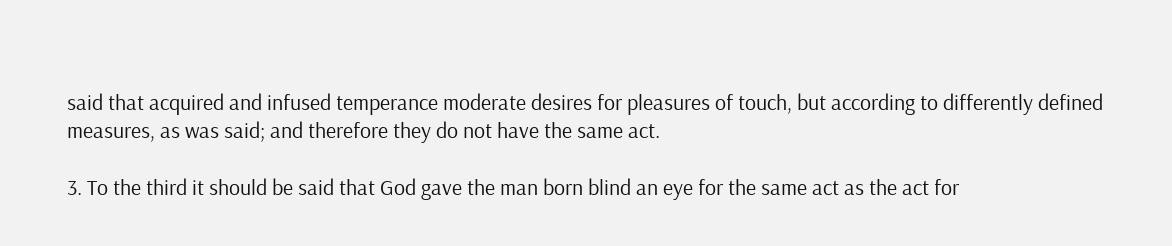said that acquired and infused temperance moderate desires for pleasures of touch, but according to differently defined measures, as was said; and therefore they do not have the same act.

3. To the third it should be said that God gave the man born blind an eye for the same act as the act for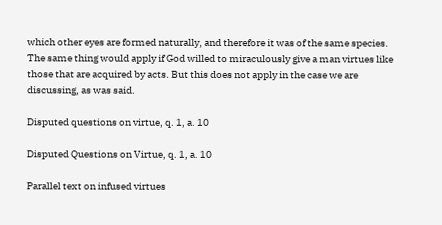which other eyes are formed naturally, and therefore it was of the same species. The same thing would apply if God willed to miraculously give a man virtues like those that are acquired by acts. But this does not apply in the case we are discussing, as was said.

Disputed questions on virtue, q. 1, a. 10

Disputed Questions on Virtue, q. 1, a. 10

Parallel text on infused virtues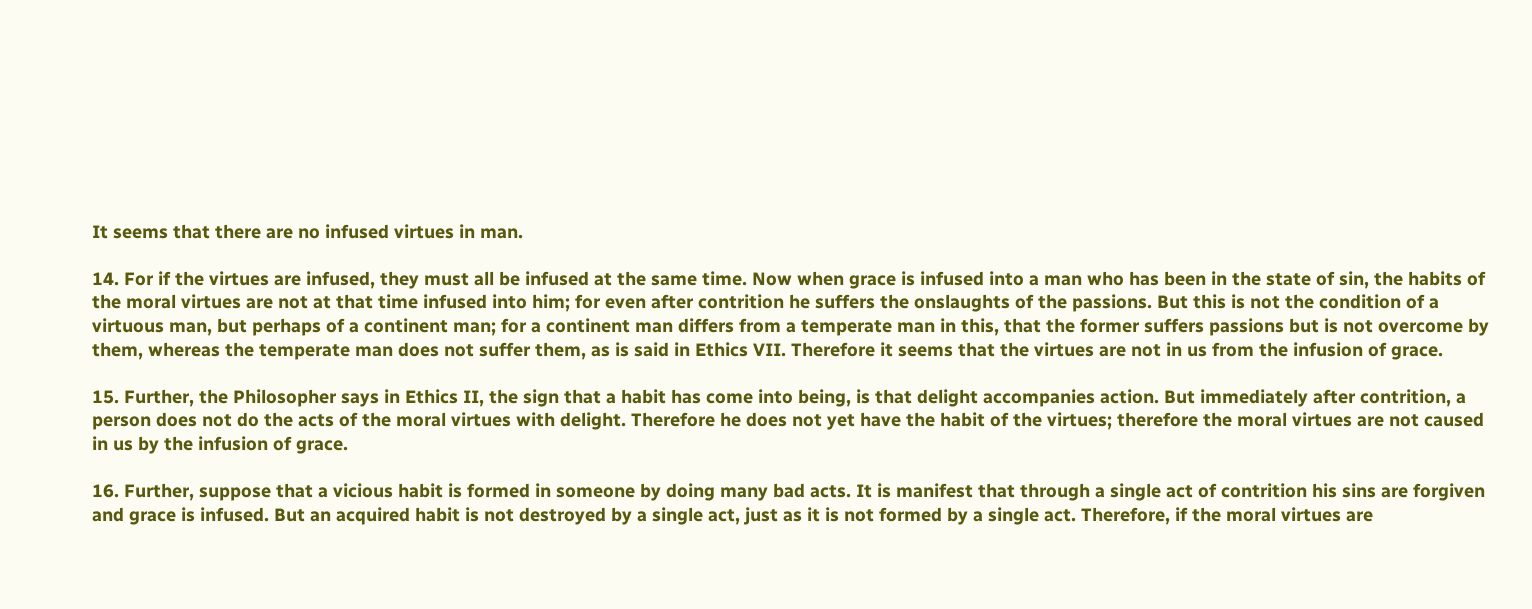It seems that there are no infused virtues in man.

14. For if the virtues are infused, they must all be infused at the same time. Now when grace is infused into a man who has been in the state of sin, the habits of the moral virtues are not at that time infused into him; for even after contrition he suffers the onslaughts of the passions. But this is not the condition of a virtuous man, but perhaps of a continent man; for a continent man differs from a temperate man in this, that the former suffers passions but is not overcome by them, whereas the temperate man does not suffer them, as is said in Ethics VII. Therefore it seems that the virtues are not in us from the infusion of grace.

15. Further, the Philosopher says in Ethics II, the sign that a habit has come into being, is that delight accompanies action. But immediately after contrition, a person does not do the acts of the moral virtues with delight. Therefore he does not yet have the habit of the virtues; therefore the moral virtues are not caused in us by the infusion of grace.

16. Further, suppose that a vicious habit is formed in someone by doing many bad acts. It is manifest that through a single act of contrition his sins are forgiven and grace is infused. But an acquired habit is not destroyed by a single act, just as it is not formed by a single act. Therefore, if the moral virtues are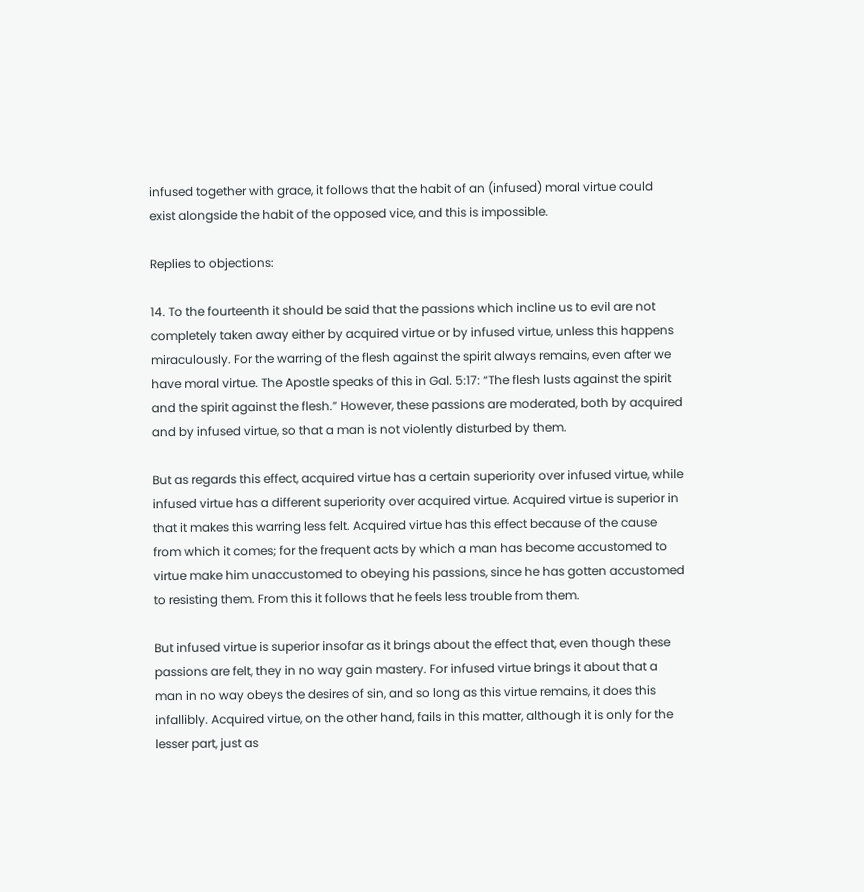infused together with grace, it follows that the habit of an (infused) moral virtue could exist alongside the habit of the opposed vice, and this is impossible.

Replies to objections:

14. To the fourteenth it should be said that the passions which incline us to evil are not completely taken away either by acquired virtue or by infused virtue, unless this happens miraculously. For the warring of the flesh against the spirit always remains, even after we have moral virtue. The Apostle speaks of this in Gal. 5:17: “The flesh lusts against the spirit and the spirit against the flesh.” However, these passions are moderated, both by acquired and by infused virtue, so that a man is not violently disturbed by them.

But as regards this effect, acquired virtue has a certain superiority over infused virtue, while infused virtue has a different superiority over acquired virtue. Acquired virtue is superior in that it makes this warring less felt. Acquired virtue has this effect because of the cause from which it comes; for the frequent acts by which a man has become accustomed to virtue make him unaccustomed to obeying his passions, since he has gotten accustomed to resisting them. From this it follows that he feels less trouble from them.

But infused virtue is superior insofar as it brings about the effect that, even though these passions are felt, they in no way gain mastery. For infused virtue brings it about that a man in no way obeys the desires of sin, and so long as this virtue remains, it does this infallibly. Acquired virtue, on the other hand, fails in this matter, although it is only for the lesser part, just as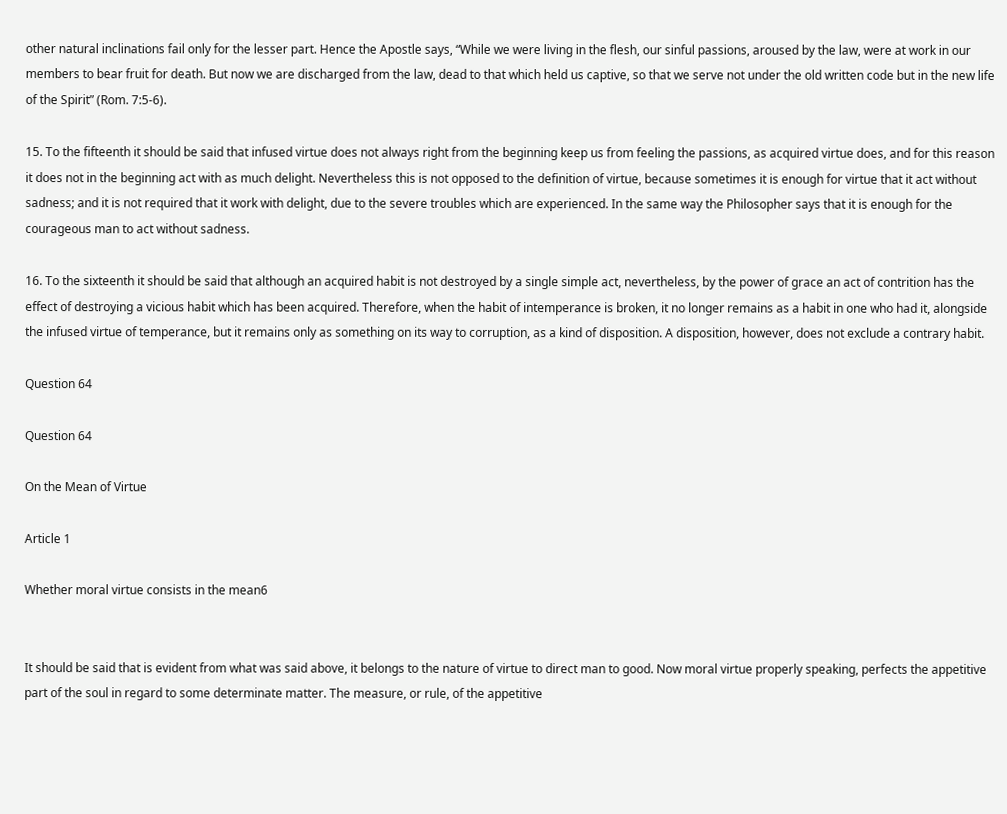other natural inclinations fail only for the lesser part. Hence the Apostle says, “While we were living in the flesh, our sinful passions, aroused by the law, were at work in our members to bear fruit for death. But now we are discharged from the law, dead to that which held us captive, so that we serve not under the old written code but in the new life of the Spirit” (Rom. 7:5-6).

15. To the fifteenth it should be said that infused virtue does not always right from the beginning keep us from feeling the passions, as acquired virtue does, and for this reason it does not in the beginning act with as much delight. Nevertheless this is not opposed to the definition of virtue, because sometimes it is enough for virtue that it act without sadness; and it is not required that it work with delight, due to the severe troubles which are experienced. In the same way the Philosopher says that it is enough for the courageous man to act without sadness.

16. To the sixteenth it should be said that although an acquired habit is not destroyed by a single simple act, nevertheless, by the power of grace an act of contrition has the effect of destroying a vicious habit which has been acquired. Therefore, when the habit of intemperance is broken, it no longer remains as a habit in one who had it, alongside the infused virtue of temperance, but it remains only as something on its way to corruption, as a kind of disposition. A disposition, however, does not exclude a contrary habit.

Question 64

Question 64

On the Mean of Virtue

Article 1

Whether moral virtue consists in the mean6


It should be said that is evident from what was said above, it belongs to the nature of virtue to direct man to good. Now moral virtue properly speaking, perfects the appetitive part of the soul in regard to some determinate matter. The measure, or rule, of the appetitive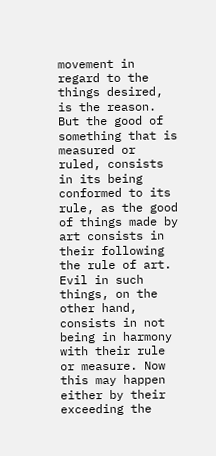movement in regard to the things desired, is the reason. But the good of something that is measured or ruled, consists in its being conformed to its rule, as the good of things made by art consists in their following the rule of art. Evil in such things, on the other hand, consists in not being in harmony with their rule or measure. Now this may happen either by their exceeding the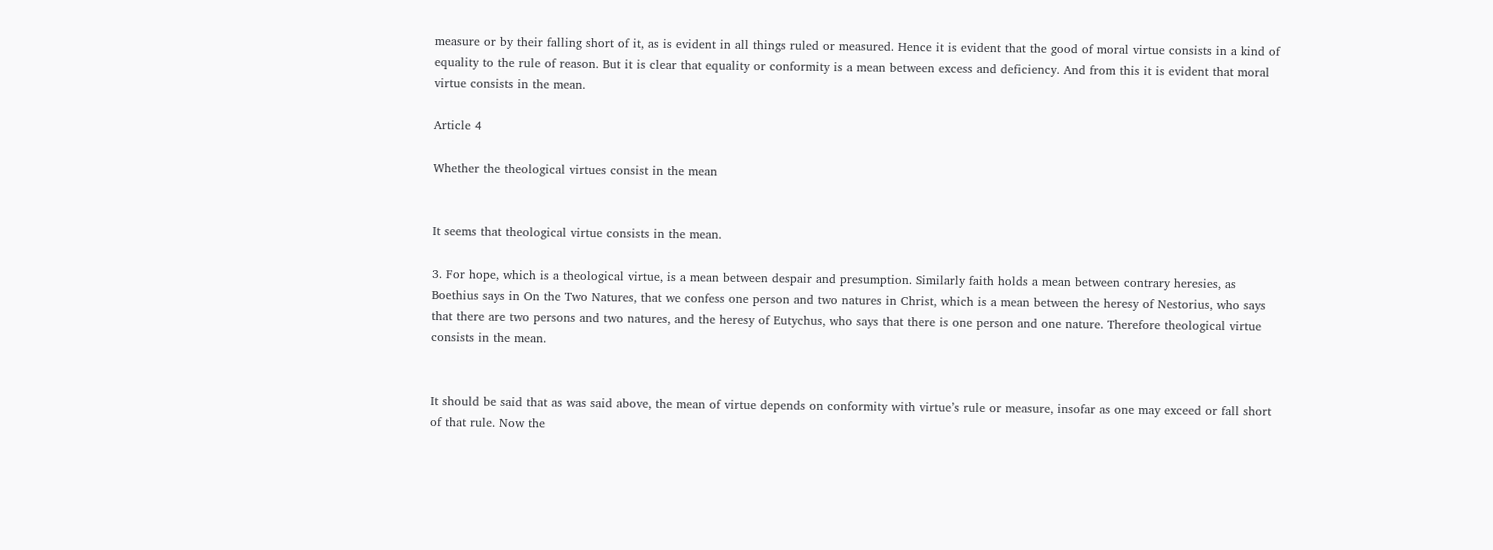measure or by their falling short of it, as is evident in all things ruled or measured. Hence it is evident that the good of moral virtue consists in a kind of equality to the rule of reason. But it is clear that equality or conformity is a mean between excess and deficiency. And from this it is evident that moral virtue consists in the mean.

Article 4

Whether the theological virtues consist in the mean


It seems that theological virtue consists in the mean.

3. For hope, which is a theological virtue, is a mean between despair and presumption. Similarly faith holds a mean between contrary heresies, as Boethius says in On the Two Natures, that we confess one person and two natures in Christ, which is a mean between the heresy of Nestorius, who says that there are two persons and two natures, and the heresy of Eutychus, who says that there is one person and one nature. Therefore theological virtue consists in the mean.


It should be said that as was said above, the mean of virtue depends on conformity with virtue’s rule or measure, insofar as one may exceed or fall short of that rule. Now the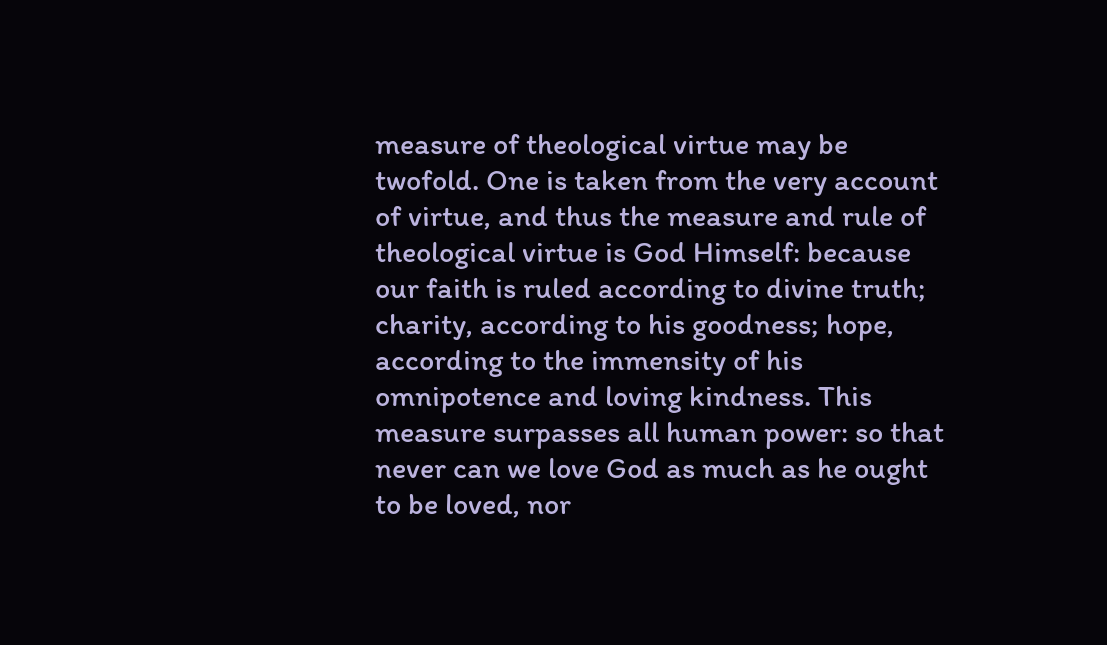measure of theological virtue may be twofold. One is taken from the very account of virtue, and thus the measure and rule of theological virtue is God Himself: because our faith is ruled according to divine truth; charity, according to his goodness; hope, according to the immensity of his omnipotence and loving kindness. This measure surpasses all human power: so that never can we love God as much as he ought to be loved, nor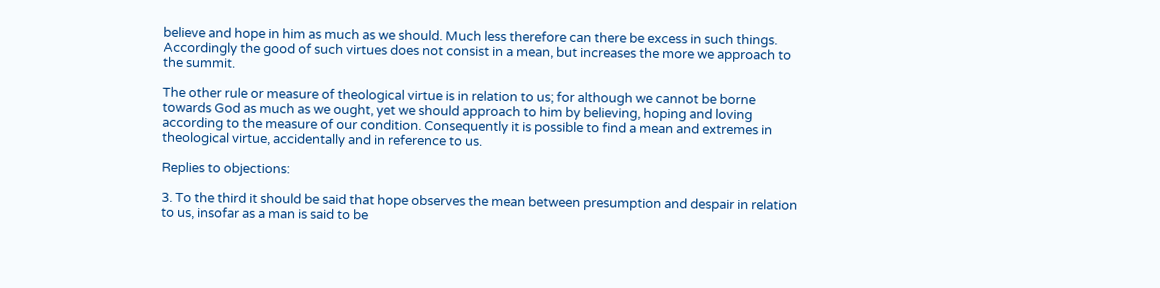believe and hope in him as much as we should. Much less therefore can there be excess in such things. Accordingly the good of such virtues does not consist in a mean, but increases the more we approach to the summit.

The other rule or measure of theological virtue is in relation to us; for although we cannot be borne towards God as much as we ought, yet we should approach to him by believing, hoping and loving according to the measure of our condition. Consequently it is possible to find a mean and extremes in theological virtue, accidentally and in reference to us.

Replies to objections:

3. To the third it should be said that hope observes the mean between presumption and despair in relation to us, insofar as a man is said to be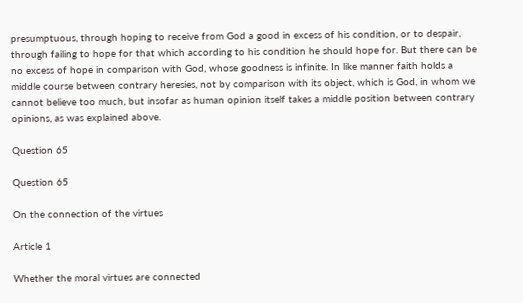presumptuous, through hoping to receive from God a good in excess of his condition, or to despair, through failing to hope for that which according to his condition he should hope for. But there can be no excess of hope in comparison with God, whose goodness is infinite. In like manner faith holds a middle course between contrary heresies, not by comparison with its object, which is God, in whom we cannot believe too much, but insofar as human opinion itself takes a middle position between contrary opinions, as was explained above.

Question 65

Question 65

On the connection of the virtues

Article 1

Whether the moral virtues are connected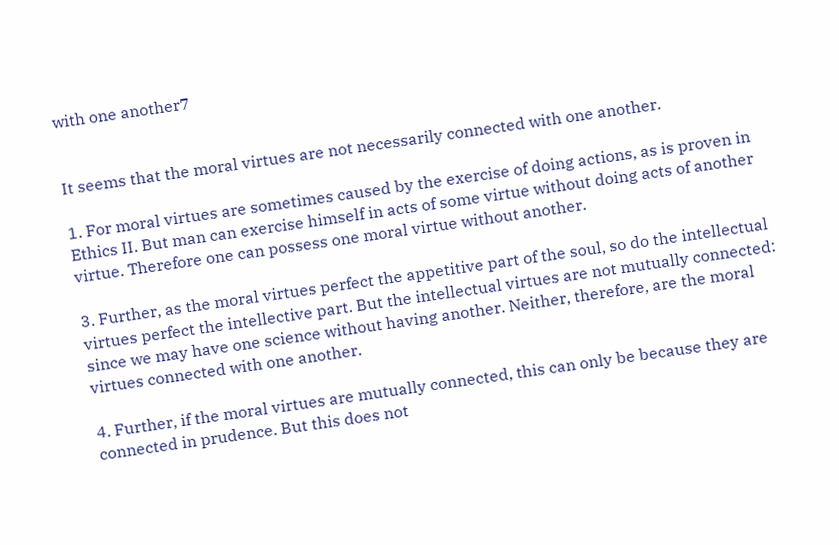with one another7


It seems that the moral virtues are not necessarily connected with one another.

1. For moral virtues are sometimes caused by the exercise of doing actions, as is proven in Ethics II. But man can exercise himself in acts of some virtue without doing acts of another virtue. Therefore one can possess one moral virtue without another.

3. Further, as the moral virtues perfect the appetitive part of the soul, so do the intellectual virtues perfect the intellective part. But the intellectual virtues are not mutually connected: since we may have one science without having another. Neither, therefore, are the moral virtues connected with one another.

4. Further, if the moral virtues are mutually connected, this can only be because they are connected in prudence. But this does not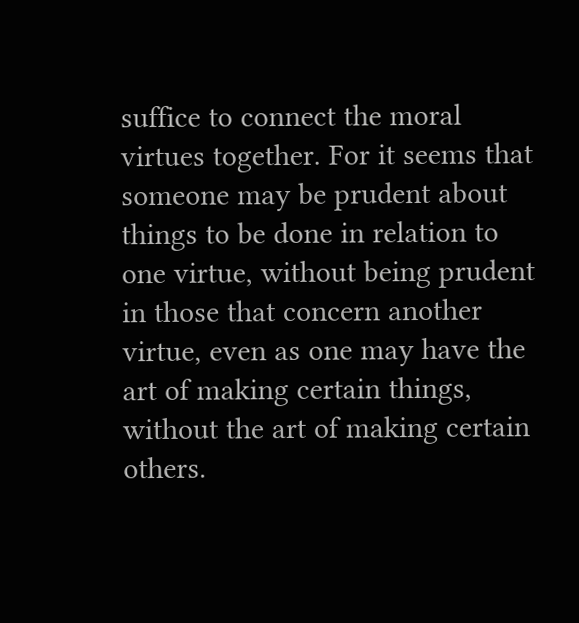suffice to connect the moral virtues together. For it seems that someone may be prudent about things to be done in relation to one virtue, without being prudent in those that concern another virtue, even as one may have the art of making certain things, without the art of making certain others.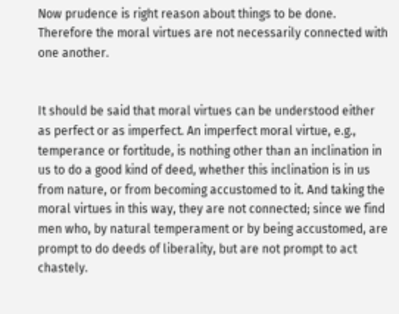Now prudence is right reason about things to be done. Therefore the moral virtues are not necessarily connected with one another.


It should be said that moral virtues can be understood either as perfect or as imperfect. An imperfect moral virtue, e.g., temperance or fortitude, is nothing other than an inclination in us to do a good kind of deed, whether this inclination is in us from nature, or from becoming accustomed to it. And taking the moral virtues in this way, they are not connected; since we find men who, by natural temperament or by being accustomed, are prompt to do deeds of liberality, but are not prompt to act chastely.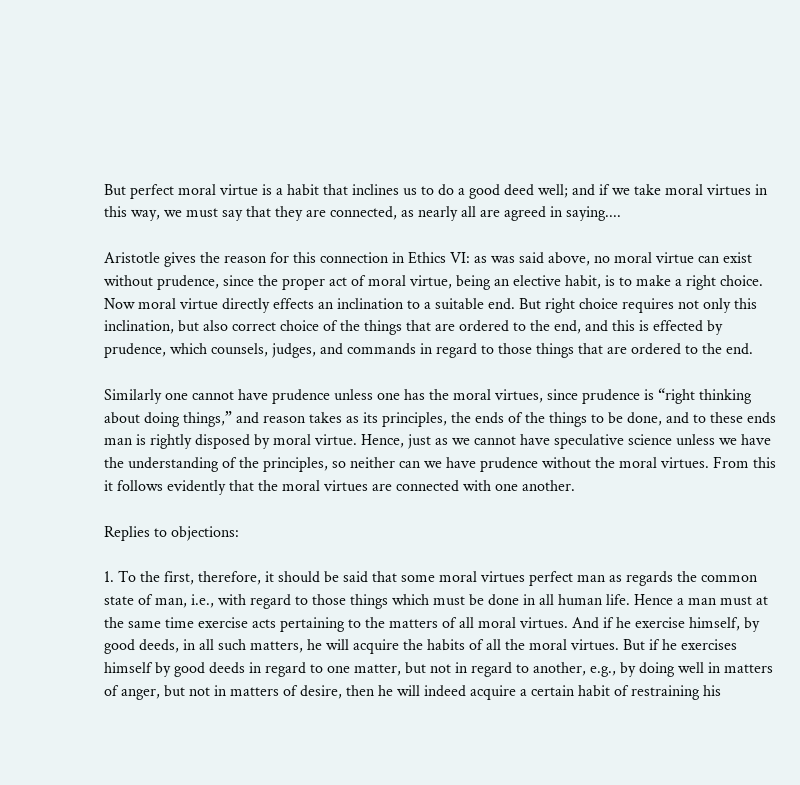But perfect moral virtue is a habit that inclines us to do a good deed well; and if we take moral virtues in this way, we must say that they are connected, as nearly all are agreed in saying....

Aristotle gives the reason for this connection in Ethics VI: as was said above, no moral virtue can exist without prudence, since the proper act of moral virtue, being an elective habit, is to make a right choice. Now moral virtue directly effects an inclination to a suitable end. But right choice requires not only this inclination, but also correct choice of the things that are ordered to the end, and this is effected by prudence, which counsels, judges, and commands in regard to those things that are ordered to the end.

Similarly one cannot have prudence unless one has the moral virtues, since prudence is “right thinking about doing things,” and reason takes as its principles, the ends of the things to be done, and to these ends man is rightly disposed by moral virtue. Hence, just as we cannot have speculative science unless we have the understanding of the principles, so neither can we have prudence without the moral virtues. From this it follows evidently that the moral virtues are connected with one another.

Replies to objections:

1. To the first, therefore, it should be said that some moral virtues perfect man as regards the common state of man, i.e., with regard to those things which must be done in all human life. Hence a man must at the same time exercise acts pertaining to the matters of all moral virtues. And if he exercise himself, by good deeds, in all such matters, he will acquire the habits of all the moral virtues. But if he exercises himself by good deeds in regard to one matter, but not in regard to another, e.g., by doing well in matters of anger, but not in matters of desire, then he will indeed acquire a certain habit of restraining his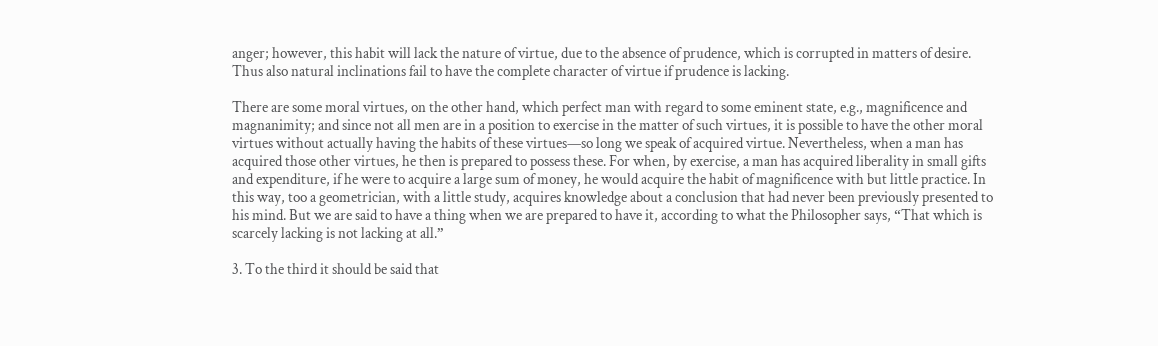anger; however, this habit will lack the nature of virtue, due to the absence of prudence, which is corrupted in matters of desire. Thus also natural inclinations fail to have the complete character of virtue if prudence is lacking.

There are some moral virtues, on the other hand, which perfect man with regard to some eminent state, e.g., magnificence and magnanimity; and since not all men are in a position to exercise in the matter of such virtues, it is possible to have the other moral virtues without actually having the habits of these virtues—so long we speak of acquired virtue. Nevertheless, when a man has acquired those other virtues, he then is prepared to possess these. For when, by exercise, a man has acquired liberality in small gifts and expenditure, if he were to acquire a large sum of money, he would acquire the habit of magnificence with but little practice. In this way, too a geometrician, with a little study, acquires knowledge about a conclusion that had never been previously presented to his mind. But we are said to have a thing when we are prepared to have it, according to what the Philosopher says, “That which is scarcely lacking is not lacking at all.”

3. To the third it should be said that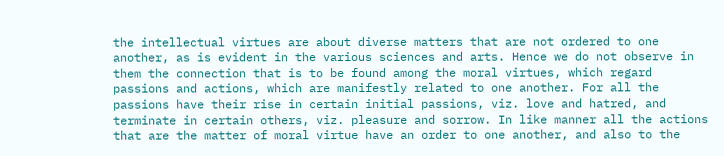the intellectual virtues are about diverse matters that are not ordered to one another, as is evident in the various sciences and arts. Hence we do not observe in them the connection that is to be found among the moral virtues, which regard passions and actions, which are manifestly related to one another. For all the passions have their rise in certain initial passions, viz. love and hatred, and terminate in certain others, viz. pleasure and sorrow. In like manner all the actions that are the matter of moral virtue have an order to one another, and also to the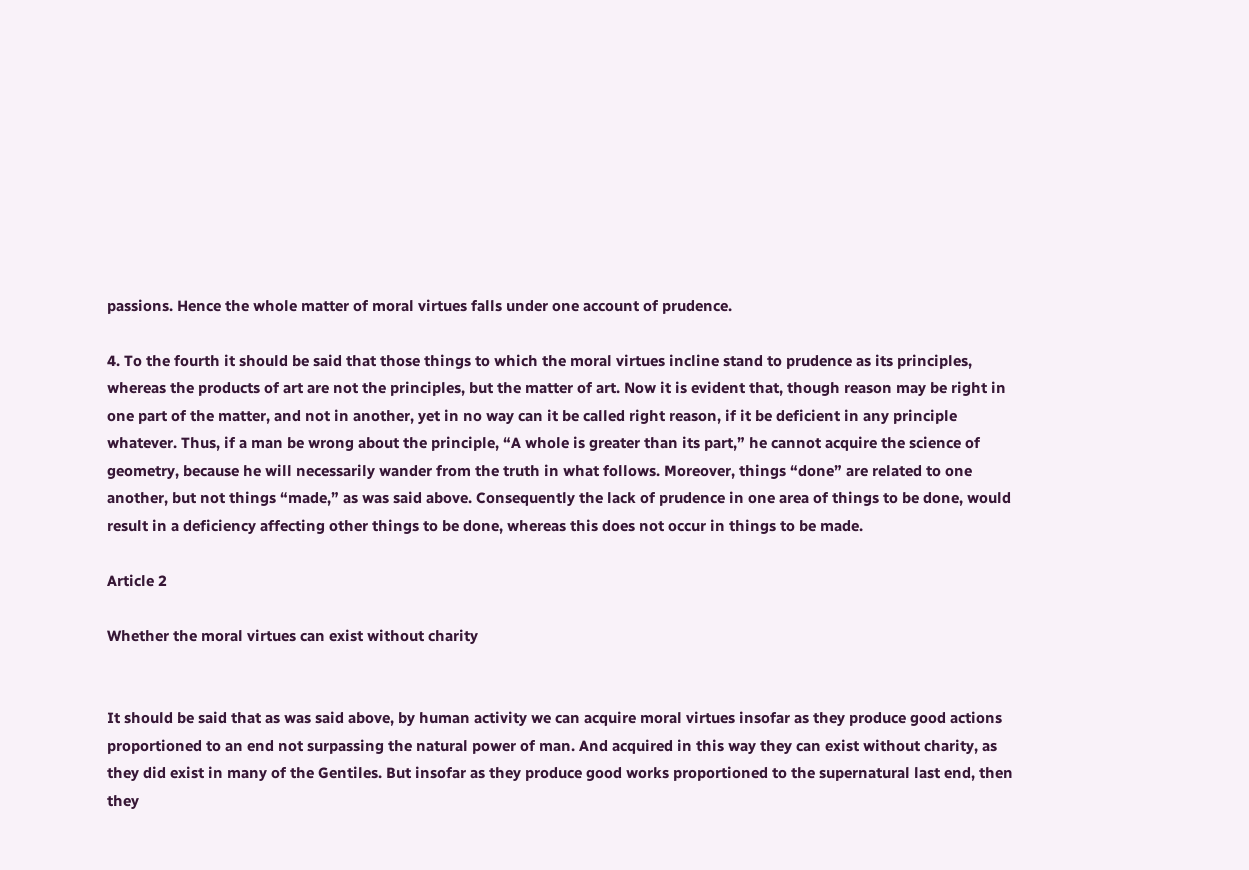passions. Hence the whole matter of moral virtues falls under one account of prudence.

4. To the fourth it should be said that those things to which the moral virtues incline stand to prudence as its principles, whereas the products of art are not the principles, but the matter of art. Now it is evident that, though reason may be right in one part of the matter, and not in another, yet in no way can it be called right reason, if it be deficient in any principle whatever. Thus, if a man be wrong about the principle, “A whole is greater than its part,” he cannot acquire the science of geometry, because he will necessarily wander from the truth in what follows. Moreover, things “done” are related to one another, but not things “made,” as was said above. Consequently the lack of prudence in one area of things to be done, would result in a deficiency affecting other things to be done, whereas this does not occur in things to be made.

Article 2

Whether the moral virtues can exist without charity


It should be said that as was said above, by human activity we can acquire moral virtues insofar as they produce good actions proportioned to an end not surpassing the natural power of man. And acquired in this way they can exist without charity, as they did exist in many of the Gentiles. But insofar as they produce good works proportioned to the supernatural last end, then they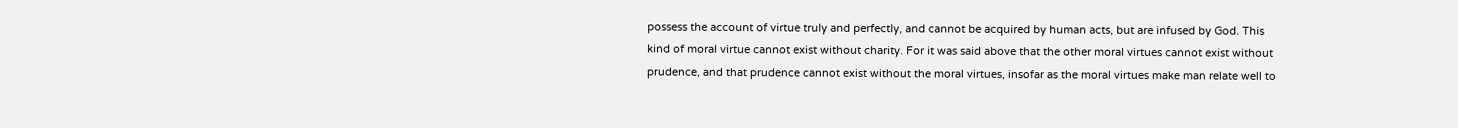possess the account of virtue truly and perfectly, and cannot be acquired by human acts, but are infused by God. This kind of moral virtue cannot exist without charity. For it was said above that the other moral virtues cannot exist without prudence, and that prudence cannot exist without the moral virtues, insofar as the moral virtues make man relate well to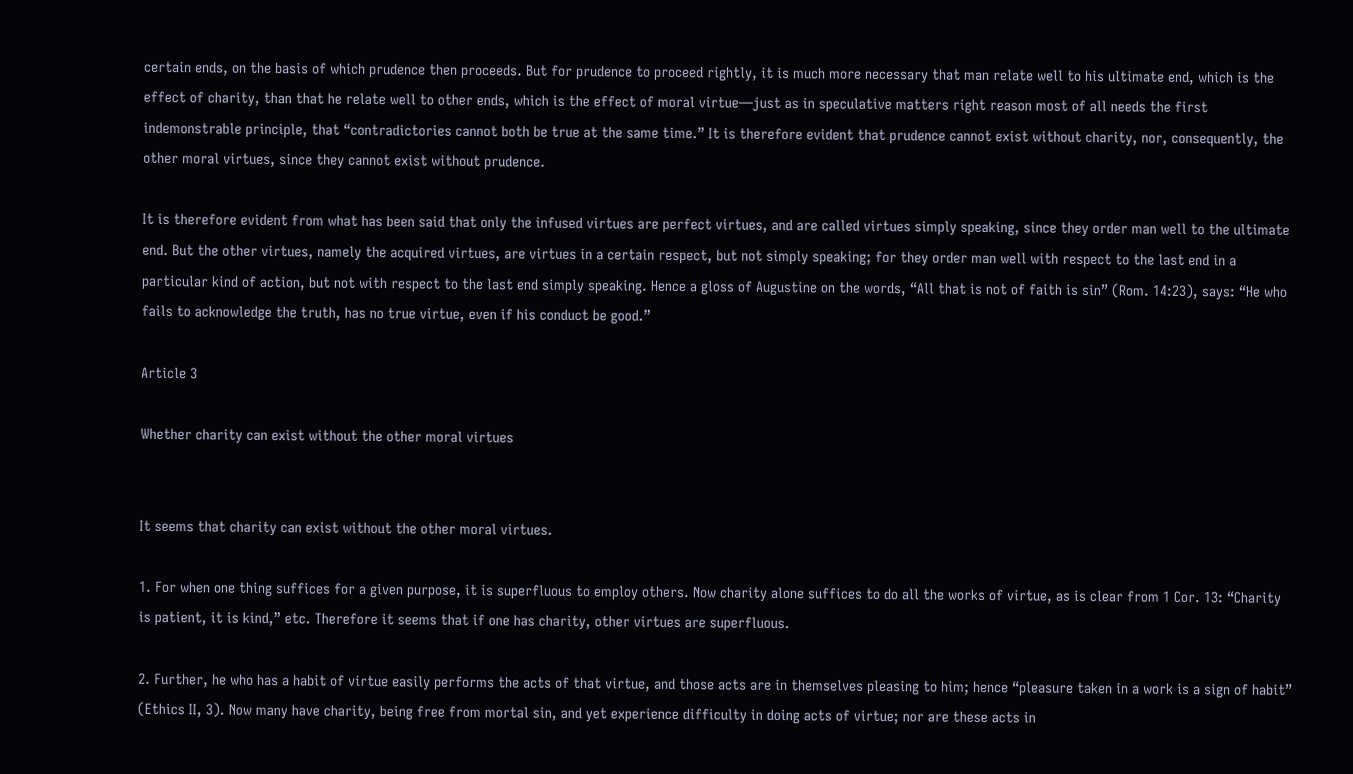certain ends, on the basis of which prudence then proceeds. But for prudence to proceed rightly, it is much more necessary that man relate well to his ultimate end, which is the effect of charity, than that he relate well to other ends, which is the effect of moral virtue—just as in speculative matters right reason most of all needs the first indemonstrable principle, that “contradictories cannot both be true at the same time.” It is therefore evident that prudence cannot exist without charity, nor, consequently, the other moral virtues, since they cannot exist without prudence.

It is therefore evident from what has been said that only the infused virtues are perfect virtues, and are called virtues simply speaking, since they order man well to the ultimate end. But the other virtues, namely the acquired virtues, are virtues in a certain respect, but not simply speaking; for they order man well with respect to the last end in a particular kind of action, but not with respect to the last end simply speaking. Hence a gloss of Augustine on the words, “All that is not of faith is sin” (Rom. 14:23), says: “He who fails to acknowledge the truth, has no true virtue, even if his conduct be good.”

Article 3

Whether charity can exist without the other moral virtues


It seems that charity can exist without the other moral virtues.

1. For when one thing suffices for a given purpose, it is superfluous to employ others. Now charity alone suffices to do all the works of virtue, as is clear from 1 Cor. 13: “Charity is patient, it is kind,” etc. Therefore it seems that if one has charity, other virtues are superfluous.

2. Further, he who has a habit of virtue easily performs the acts of that virtue, and those acts are in themselves pleasing to him; hence “pleasure taken in a work is a sign of habit” (Ethics II, 3). Now many have charity, being free from mortal sin, and yet experience difficulty in doing acts of virtue; nor are these acts in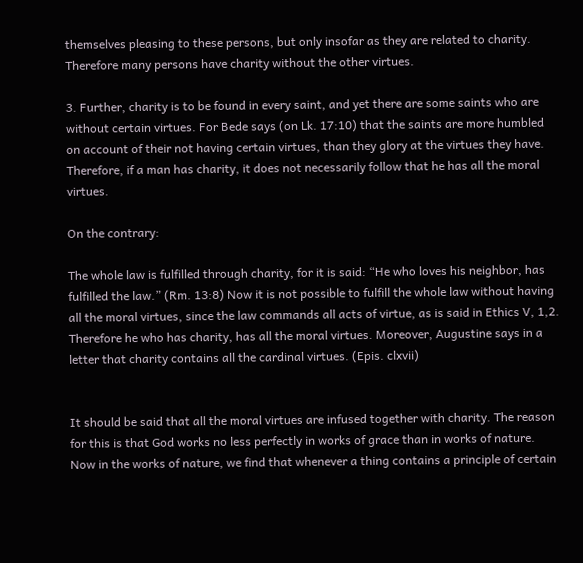themselves pleasing to these persons, but only insofar as they are related to charity. Therefore many persons have charity without the other virtues.

3. Further, charity is to be found in every saint, and yet there are some saints who are without certain virtues. For Bede says (on Lk. 17:10) that the saints are more humbled on account of their not having certain virtues, than they glory at the virtues they have. Therefore, if a man has charity, it does not necessarily follow that he has all the moral virtues.

On the contrary:

The whole law is fulfilled through charity, for it is said: “He who loves his neighbor, has fulfilled the law.” (Rm. 13:8) Now it is not possible to fulfill the whole law without having all the moral virtues, since the law commands all acts of virtue, as is said in Ethics V, 1,2. Therefore he who has charity, has all the moral virtues. Moreover, Augustine says in a letter that charity contains all the cardinal virtues. (Epis. clxvii)


It should be said that all the moral virtues are infused together with charity. The reason for this is that God works no less perfectly in works of grace than in works of nature. Now in the works of nature, we find that whenever a thing contains a principle of certain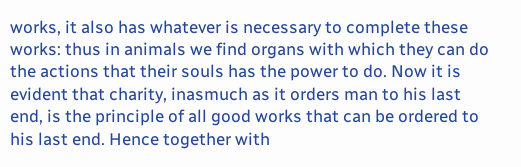works, it also has whatever is necessary to complete these works: thus in animals we find organs with which they can do the actions that their souls has the power to do. Now it is evident that charity, inasmuch as it orders man to his last end, is the principle of all good works that can be ordered to his last end. Hence together with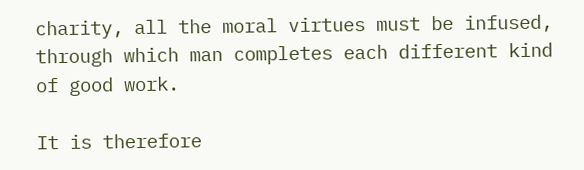charity, all the moral virtues must be infused, through which man completes each different kind of good work.

It is therefore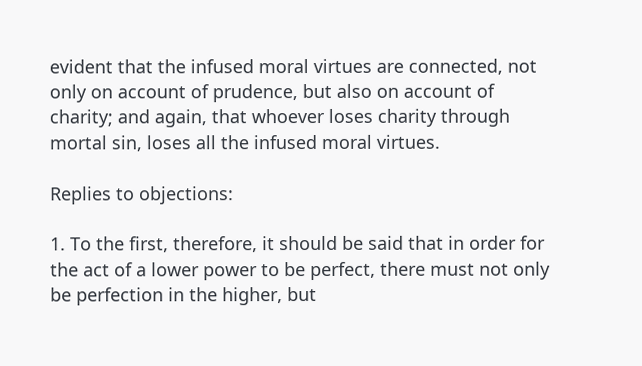evident that the infused moral virtues are connected, not only on account of prudence, but also on account of charity; and again, that whoever loses charity through mortal sin, loses all the infused moral virtues.

Replies to objections:

1. To the first, therefore, it should be said that in order for the act of a lower power to be perfect, there must not only be perfection in the higher, but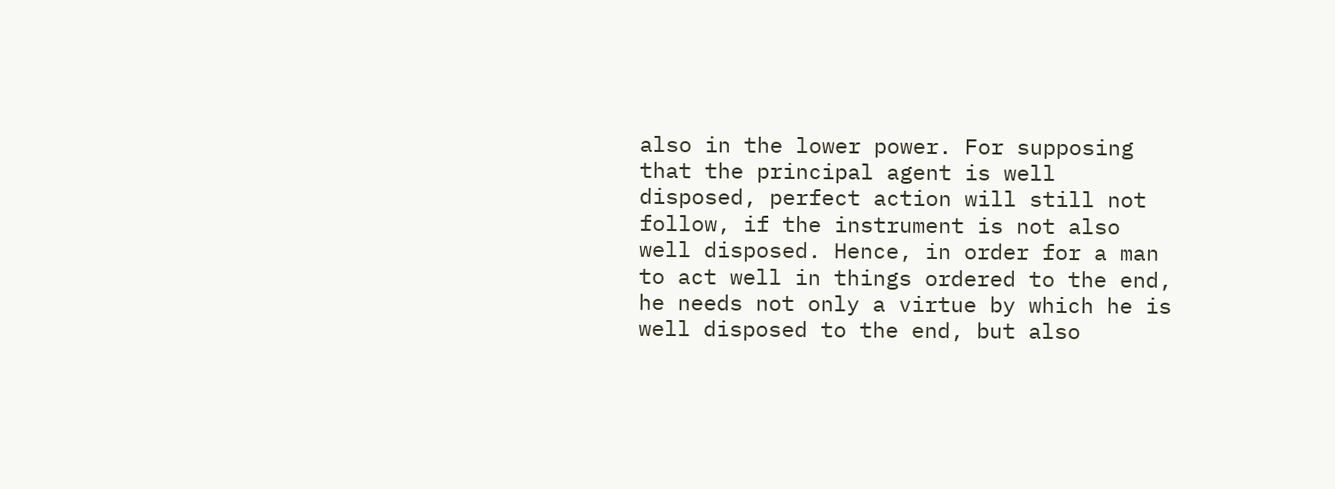also in the lower power. For supposing that the principal agent is well disposed, perfect action will still not follow, if the instrument is not also well disposed. Hence, in order for a man to act well in things ordered to the end, he needs not only a virtue by which he is well disposed to the end, but also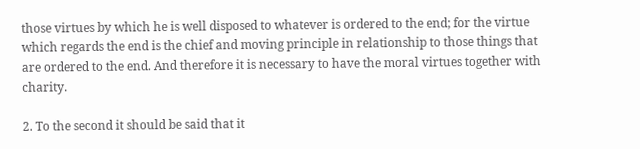those virtues by which he is well disposed to whatever is ordered to the end; for the virtue which regards the end is the chief and moving principle in relationship to those things that are ordered to the end. And therefore it is necessary to have the moral virtues together with charity.

2. To the second it should be said that it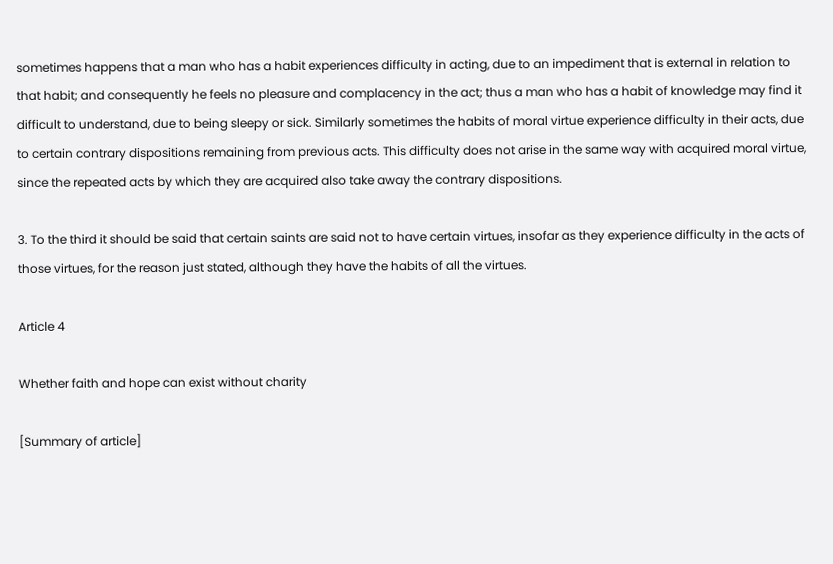sometimes happens that a man who has a habit experiences difficulty in acting, due to an impediment that is external in relation to that habit; and consequently he feels no pleasure and complacency in the act; thus a man who has a habit of knowledge may find it difficult to understand, due to being sleepy or sick. Similarly sometimes the habits of moral virtue experience difficulty in their acts, due to certain contrary dispositions remaining from previous acts. This difficulty does not arise in the same way with acquired moral virtue, since the repeated acts by which they are acquired also take away the contrary dispositions.

3. To the third it should be said that certain saints are said not to have certain virtues, insofar as they experience difficulty in the acts of those virtues, for the reason just stated, although they have the habits of all the virtues.

Article 4

Whether faith and hope can exist without charity

[Summary of article]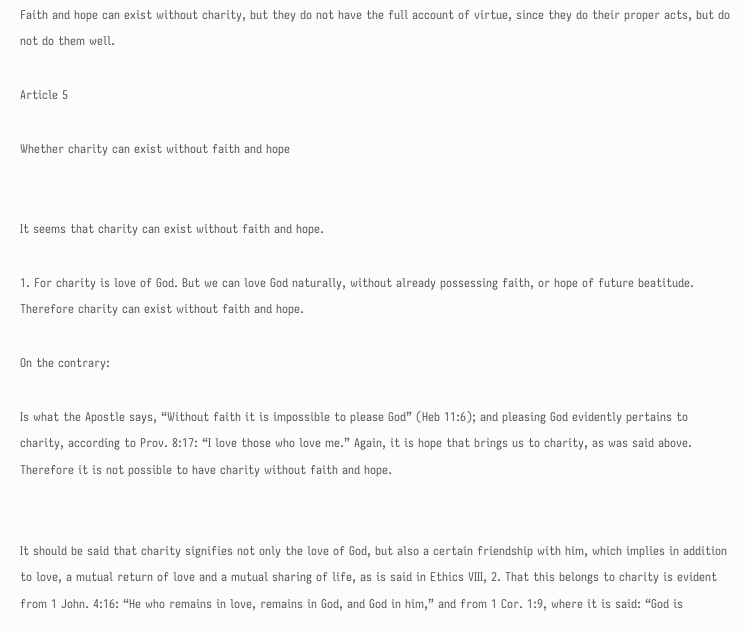Faith and hope can exist without charity, but they do not have the full account of virtue, since they do their proper acts, but do not do them well.

Article 5

Whether charity can exist without faith and hope


It seems that charity can exist without faith and hope.

1. For charity is love of God. But we can love God naturally, without already possessing faith, or hope of future beatitude. Therefore charity can exist without faith and hope.

On the contrary:

Is what the Apostle says, “Without faith it is impossible to please God” (Heb 11:6); and pleasing God evidently pertains to charity, according to Prov. 8:17: “I love those who love me.” Again, it is hope that brings us to charity, as was said above. Therefore it is not possible to have charity without faith and hope.


It should be said that charity signifies not only the love of God, but also a certain friendship with him, which implies in addition to love, a mutual return of love and a mutual sharing of life, as is said in Ethics VIII, 2. That this belongs to charity is evident from 1 John. 4:16: “He who remains in love, remains in God, and God in him,” and from 1 Cor. 1:9, where it is said: “God is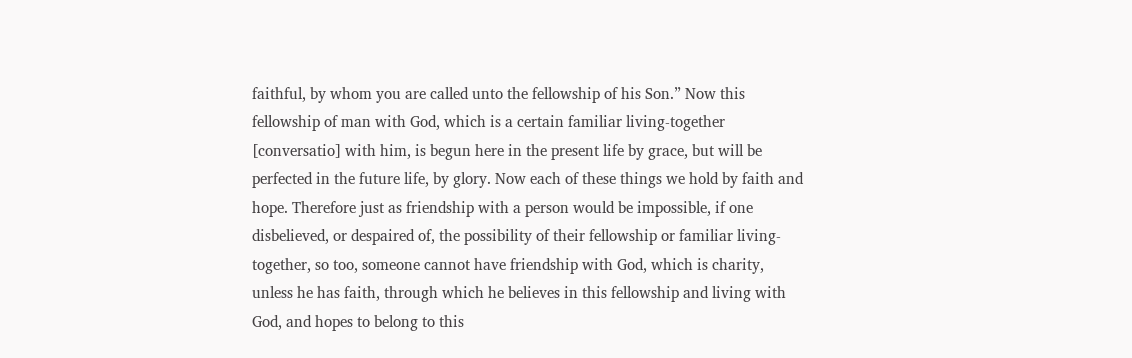faithful, by whom you are called unto the fellowship of his Son.” Now this fellowship of man with God, which is a certain familiar living-together [conversatio] with him, is begun here in the present life by grace, but will be perfected in the future life, by glory. Now each of these things we hold by faith and hope. Therefore just as friendship with a person would be impossible, if one disbelieved, or despaired of, the possibility of their fellowship or familiar living-together, so too, someone cannot have friendship with God, which is charity, unless he has faith, through which he believes in this fellowship and living with God, and hopes to belong to this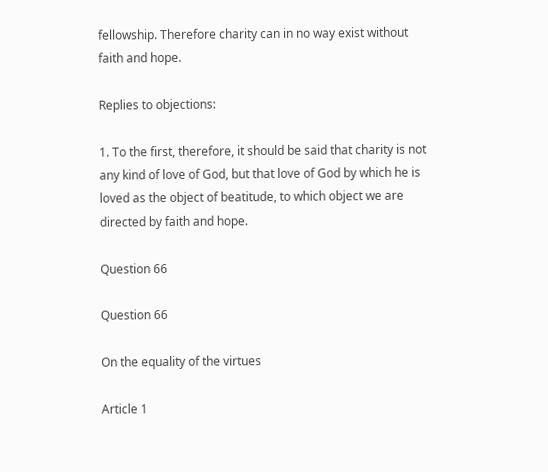fellowship. Therefore charity can in no way exist without faith and hope.

Replies to objections:

1. To the first, therefore, it should be said that charity is not any kind of love of God, but that love of God by which he is loved as the object of beatitude, to which object we are directed by faith and hope.

Question 66

Question 66

On the equality of the virtues

Article 1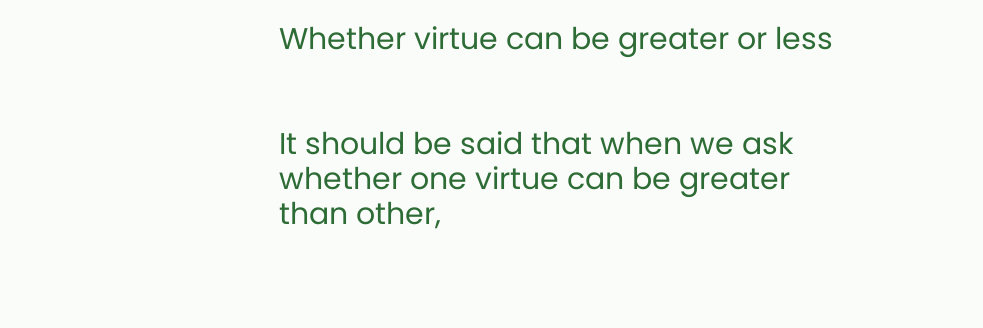Whether virtue can be greater or less


It should be said that when we ask whether one virtue can be greater than other,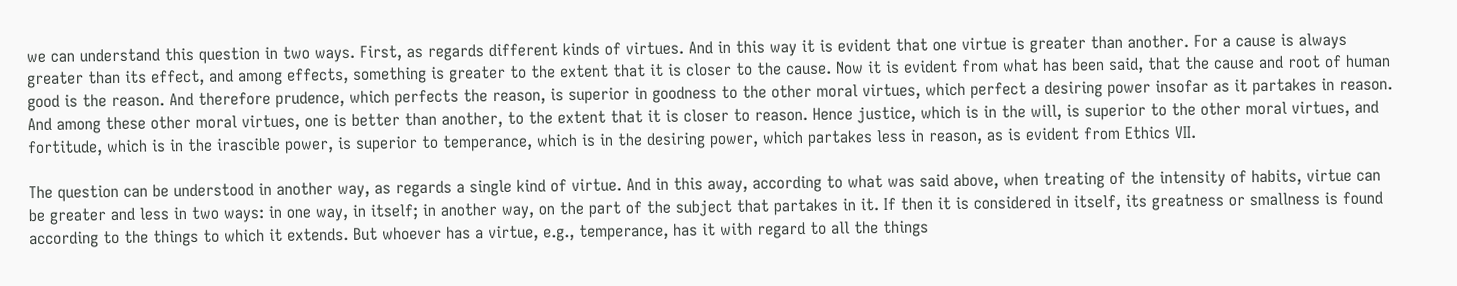we can understand this question in two ways. First, as regards different kinds of virtues. And in this way it is evident that one virtue is greater than another. For a cause is always greater than its effect, and among effects, something is greater to the extent that it is closer to the cause. Now it is evident from what has been said, that the cause and root of human good is the reason. And therefore prudence, which perfects the reason, is superior in goodness to the other moral virtues, which perfect a desiring power insofar as it partakes in reason. And among these other moral virtues, one is better than another, to the extent that it is closer to reason. Hence justice, which is in the will, is superior to the other moral virtues, and fortitude, which is in the irascible power, is superior to temperance, which is in the desiring power, which partakes less in reason, as is evident from Ethics VII.

The question can be understood in another way, as regards a single kind of virtue. And in this away, according to what was said above, when treating of the intensity of habits, virtue can be greater and less in two ways: in one way, in itself; in another way, on the part of the subject that partakes in it. If then it is considered in itself, its greatness or smallness is found according to the things to which it extends. But whoever has a virtue, e.g., temperance, has it with regard to all the things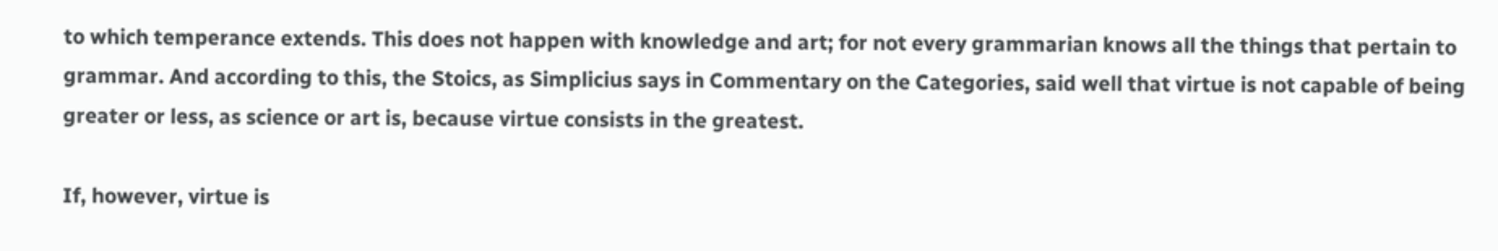to which temperance extends. This does not happen with knowledge and art; for not every grammarian knows all the things that pertain to grammar. And according to this, the Stoics, as Simplicius says in Commentary on the Categories, said well that virtue is not capable of being greater or less, as science or art is, because virtue consists in the greatest.

If, however, virtue is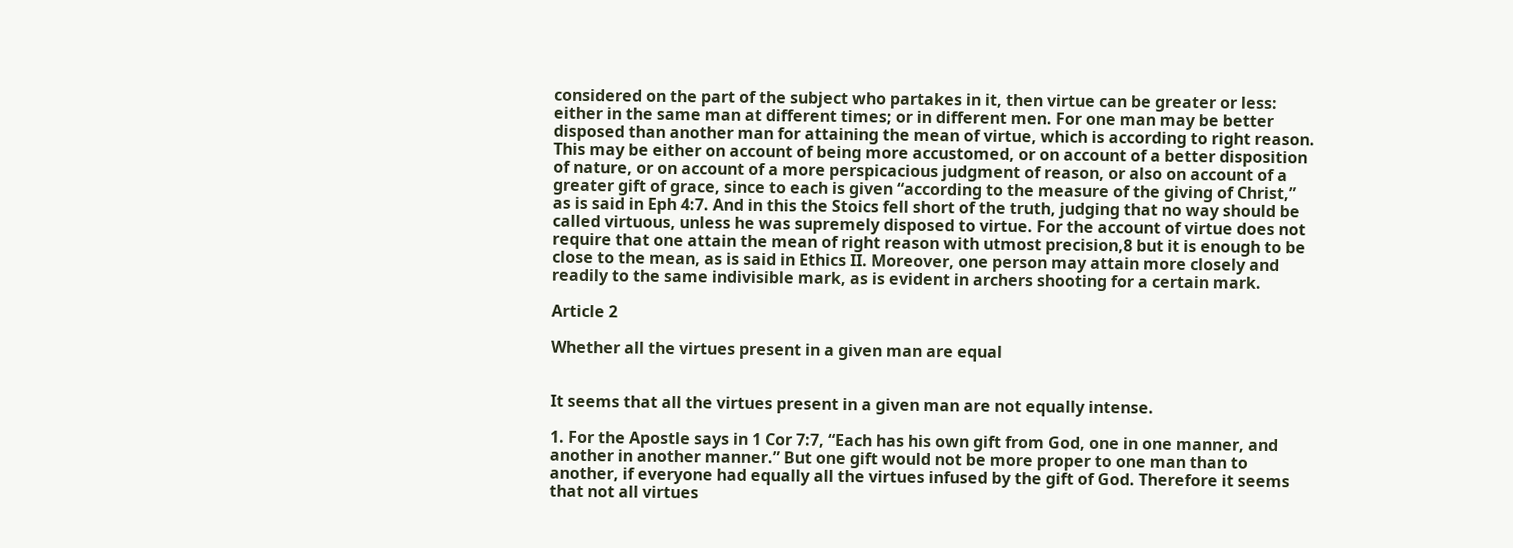considered on the part of the subject who partakes in it, then virtue can be greater or less: either in the same man at different times; or in different men. For one man may be better disposed than another man for attaining the mean of virtue, which is according to right reason. This may be either on account of being more accustomed, or on account of a better disposition of nature, or on account of a more perspicacious judgment of reason, or also on account of a greater gift of grace, since to each is given “according to the measure of the giving of Christ,” as is said in Eph 4:7. And in this the Stoics fell short of the truth, judging that no way should be called virtuous, unless he was supremely disposed to virtue. For the account of virtue does not require that one attain the mean of right reason with utmost precision,8 but it is enough to be close to the mean, as is said in Ethics II. Moreover, one person may attain more closely and readily to the same indivisible mark, as is evident in archers shooting for a certain mark.

Article 2

Whether all the virtues present in a given man are equal


It seems that all the virtues present in a given man are not equally intense.

1. For the Apostle says in 1 Cor 7:7, “Each has his own gift from God, one in one manner, and another in another manner.” But one gift would not be more proper to one man than to another, if everyone had equally all the virtues infused by the gift of God. Therefore it seems that not all virtues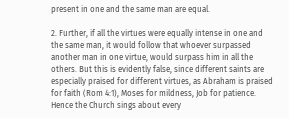present in one and the same man are equal.

2. Further, if all the virtues were equally intense in one and the same man, it would follow that whoever surpassed another man in one virtue, would surpass him in all the others. But this is evidently false, since different saints are especially praised for different virtues, as Abraham is praised for faith (Rom 4:1), Moses for mildness, Job for patience. Hence the Church sings about every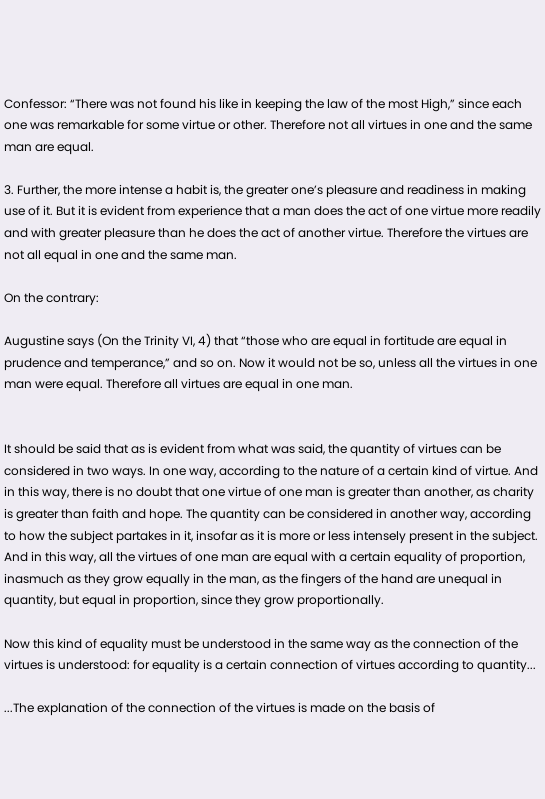Confessor: “There was not found his like in keeping the law of the most High,” since each one was remarkable for some virtue or other. Therefore not all virtues in one and the same man are equal.

3. Further, the more intense a habit is, the greater one’s pleasure and readiness in making use of it. But it is evident from experience that a man does the act of one virtue more readily and with greater pleasure than he does the act of another virtue. Therefore the virtues are not all equal in one and the same man.

On the contrary:

Augustine says (On the Trinity VI, 4) that “those who are equal in fortitude are equal in prudence and temperance,” and so on. Now it would not be so, unless all the virtues in one man were equal. Therefore all virtues are equal in one man.


It should be said that as is evident from what was said, the quantity of virtues can be considered in two ways. In one way, according to the nature of a certain kind of virtue. And in this way, there is no doubt that one virtue of one man is greater than another, as charity is greater than faith and hope. The quantity can be considered in another way, according to how the subject partakes in it, insofar as it is more or less intensely present in the subject. And in this way, all the virtues of one man are equal with a certain equality of proportion, inasmuch as they grow equally in the man, as the fingers of the hand are unequal in quantity, but equal in proportion, since they grow proportionally.

Now this kind of equality must be understood in the same way as the connection of the virtues is understood: for equality is a certain connection of virtues according to quantity...

...The explanation of the connection of the virtues is made on the basis of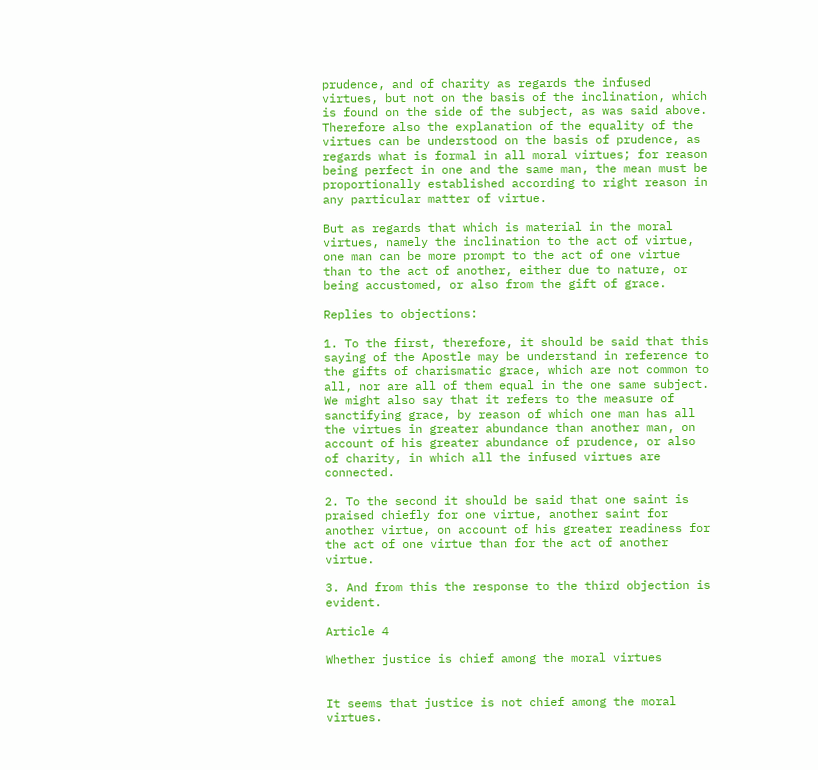prudence, and of charity as regards the infused virtues, but not on the basis of the inclination, which is found on the side of the subject, as was said above. Therefore also the explanation of the equality of the virtues can be understood on the basis of prudence, as regards what is formal in all moral virtues; for reason being perfect in one and the same man, the mean must be proportionally established according to right reason in any particular matter of virtue.

But as regards that which is material in the moral virtues, namely the inclination to the act of virtue, one man can be more prompt to the act of one virtue than to the act of another, either due to nature, or being accustomed, or also from the gift of grace.

Replies to objections:

1. To the first, therefore, it should be said that this saying of the Apostle may be understand in reference to the gifts of charismatic grace, which are not common to all, nor are all of them equal in the one same subject. We might also say that it refers to the measure of sanctifying grace, by reason of which one man has all the virtues in greater abundance than another man, on account of his greater abundance of prudence, or also of charity, in which all the infused virtues are connected.

2. To the second it should be said that one saint is praised chiefly for one virtue, another saint for another virtue, on account of his greater readiness for the act of one virtue than for the act of another virtue.

3. And from this the response to the third objection is evident.

Article 4

Whether justice is chief among the moral virtues


It seems that justice is not chief among the moral virtues.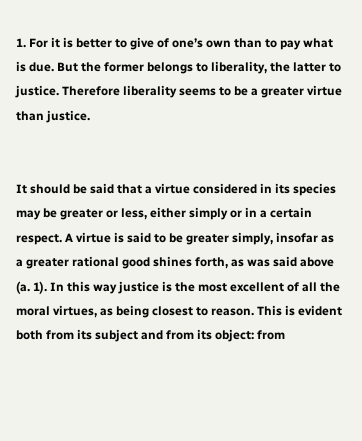1. For it is better to give of one’s own than to pay what is due. But the former belongs to liberality, the latter to justice. Therefore liberality seems to be a greater virtue than justice.


It should be said that a virtue considered in its species may be greater or less, either simply or in a certain respect. A virtue is said to be greater simply, insofar as a greater rational good shines forth, as was said above (a. 1). In this way justice is the most excellent of all the moral virtues, as being closest to reason. This is evident both from its subject and from its object: from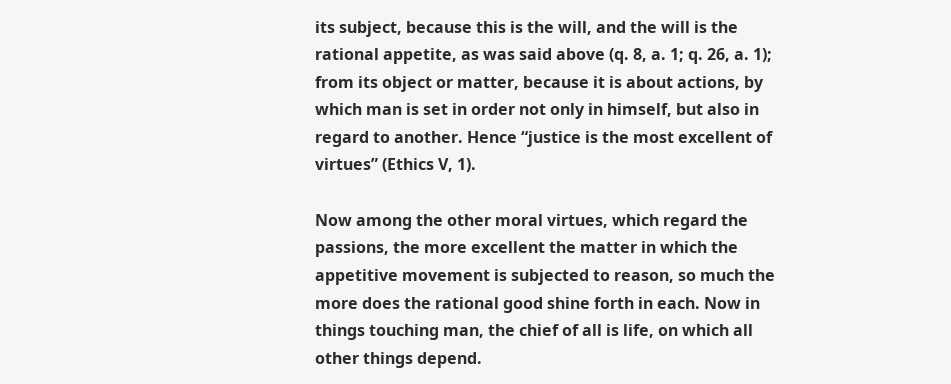its subject, because this is the will, and the will is the rational appetite, as was said above (q. 8, a. 1; q. 26, a. 1); from its object or matter, because it is about actions, by which man is set in order not only in himself, but also in regard to another. Hence “justice is the most excellent of virtues” (Ethics V, 1).

Now among the other moral virtues, which regard the passions, the more excellent the matter in which the appetitive movement is subjected to reason, so much the more does the rational good shine forth in each. Now in things touching man, the chief of all is life, on which all other things depend.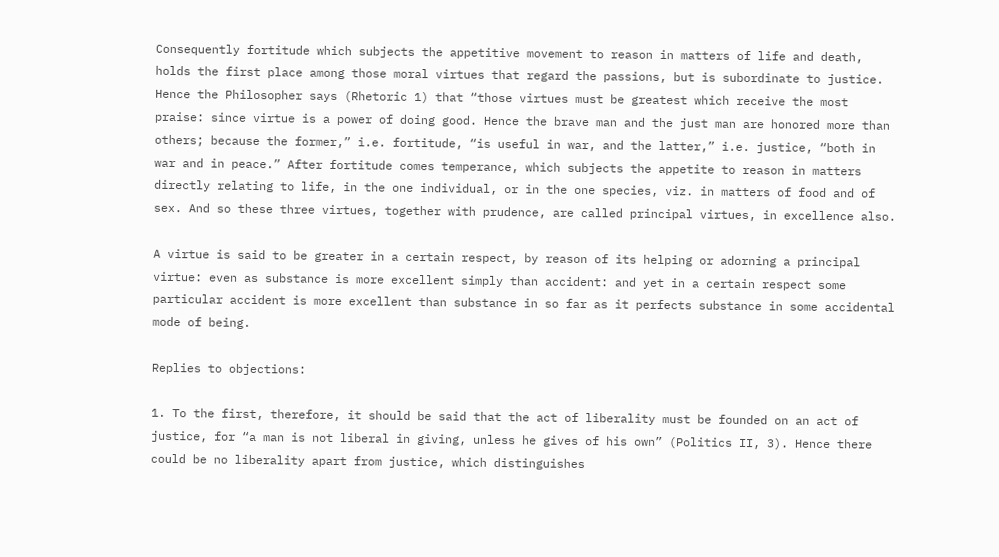Consequently fortitude which subjects the appetitive movement to reason in matters of life and death, holds the first place among those moral virtues that regard the passions, but is subordinate to justice. Hence the Philosopher says (Rhetoric 1) that “those virtues must be greatest which receive the most praise: since virtue is a power of doing good. Hence the brave man and the just man are honored more than others; because the former,” i.e. fortitude, “is useful in war, and the latter,” i.e. justice, “both in war and in peace.” After fortitude comes temperance, which subjects the appetite to reason in matters directly relating to life, in the one individual, or in the one species, viz. in matters of food and of sex. And so these three virtues, together with prudence, are called principal virtues, in excellence also.

A virtue is said to be greater in a certain respect, by reason of its helping or adorning a principal virtue: even as substance is more excellent simply than accident: and yet in a certain respect some particular accident is more excellent than substance in so far as it perfects substance in some accidental mode of being.

Replies to objections:

1. To the first, therefore, it should be said that the act of liberality must be founded on an act of justice, for “a man is not liberal in giving, unless he gives of his own” (Politics II, 3). Hence there could be no liberality apart from justice, which distinguishes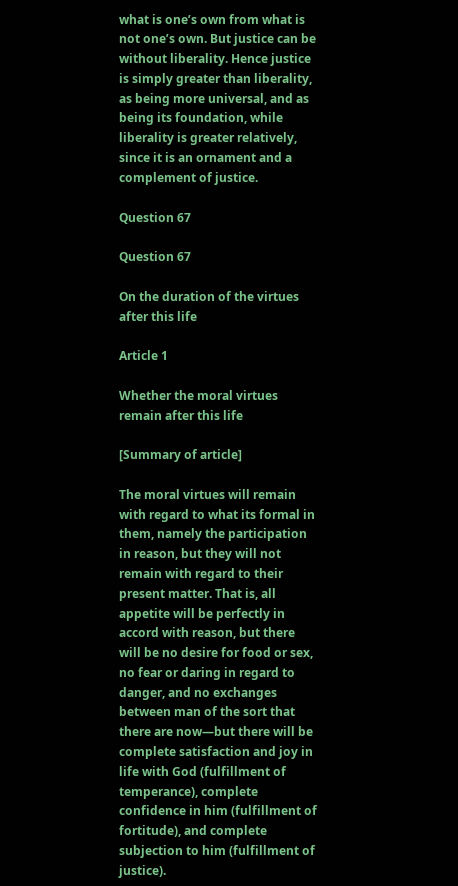what is one’s own from what is not one’s own. But justice can be without liberality. Hence justice is simply greater than liberality, as being more universal, and as being its foundation, while liberality is greater relatively, since it is an ornament and a complement of justice.

Question 67

Question 67

On the duration of the virtues after this life

Article 1

Whether the moral virtues remain after this life

[Summary of article]

The moral virtues will remain with regard to what its formal in them, namely the participation in reason, but they will not remain with regard to their present matter. That is, all appetite will be perfectly in accord with reason, but there will be no desire for food or sex, no fear or daring in regard to danger, and no exchanges between man of the sort that there are now—but there will be complete satisfaction and joy in life with God (fulfillment of temperance), complete confidence in him (fulfillment of fortitude), and complete subjection to him (fulfillment of justice).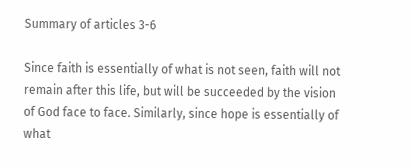Summary of articles 3-6

Since faith is essentially of what is not seen, faith will not remain after this life, but will be succeeded by the vision of God face to face. Similarly, since hope is essentially of what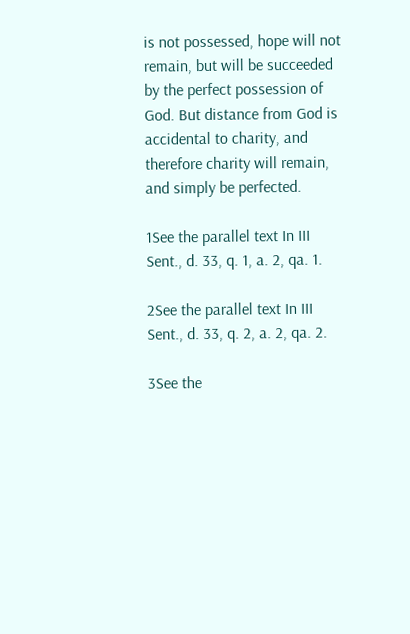is not possessed, hope will not remain, but will be succeeded by the perfect possession of God. But distance from God is accidental to charity, and therefore charity will remain, and simply be perfected.

1See the parallel text In III Sent., d. 33, q. 1, a. 2, qa. 1.

2See the parallel text In III Sent., d. 33, q. 2, a. 2, qa. 2.

3See the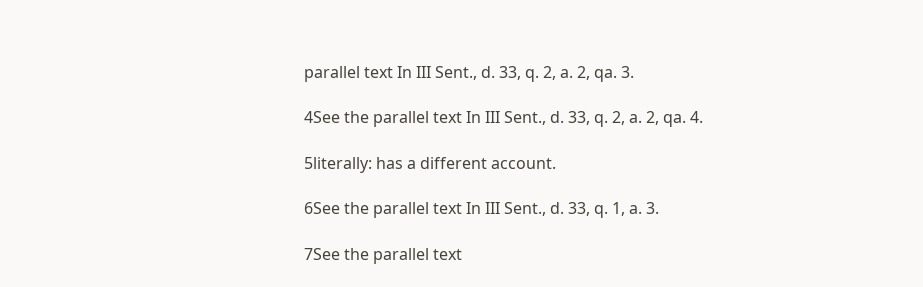parallel text In III Sent., d. 33, q. 2, a. 2, qa. 3.

4See the parallel text In III Sent., d. 33, q. 2, a. 2, qa. 4.

5literally: has a different account.

6See the parallel text In III Sent., d. 33, q. 1, a. 3.

7See the parallel text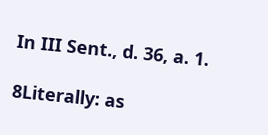In III Sent., d. 36, a. 1.

8Literally: as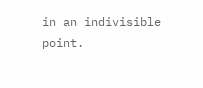in an indivisible point.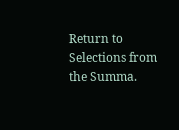Return to Selections from the Summa.